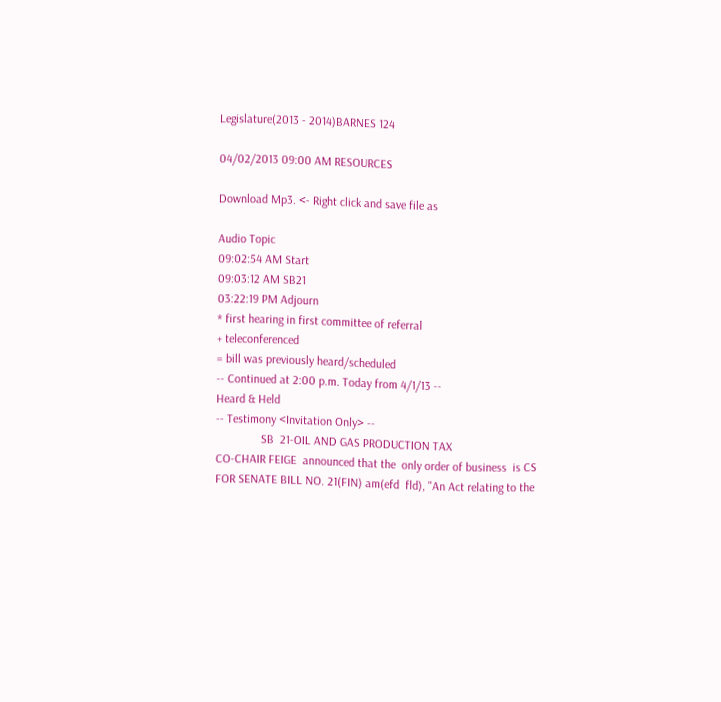Legislature(2013 - 2014)BARNES 124

04/02/2013 09:00 AM RESOURCES

Download Mp3. <- Right click and save file as

Audio Topic
09:02:54 AM Start
09:03:12 AM SB21
03:22:19 PM Adjourn
* first hearing in first committee of referral
+ teleconferenced
= bill was previously heard/scheduled
-- Continued at 2:00 p.m. Today from 4/1/13 --
Heard & Held
-- Testimony <Invitation Only> --
               SB  21-OIL AND GAS PRODUCTION TAX
CO-CHAIR FEIGE  announced that the  only order of business  is CS
FOR SENATE BILL NO. 21(FIN) am(efd  fld), "An Act relating to the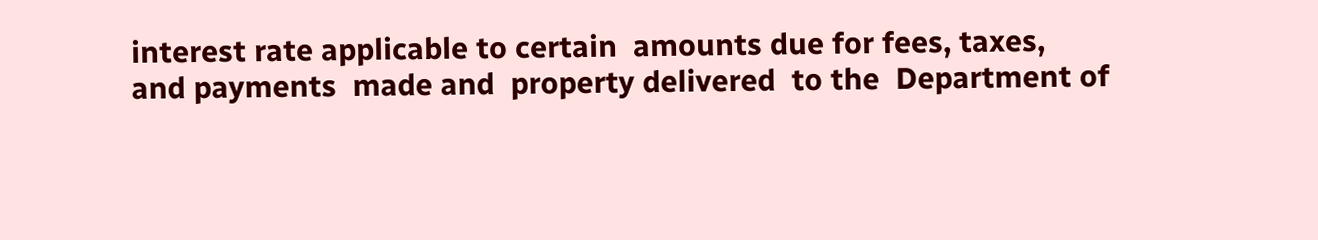interest rate applicable to certain  amounts due for fees, taxes,
and payments  made and  property delivered  to the  Department of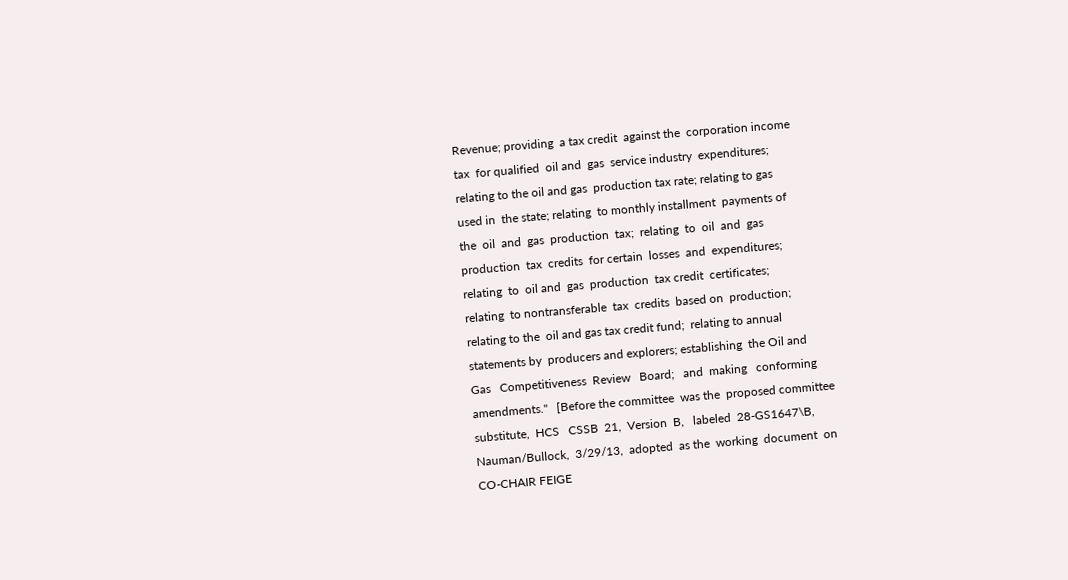Revenue; providing  a tax credit  against the  corporation income
tax  for qualified  oil and  gas  service industry  expenditures;
relating to the oil and gas  production tax rate; relating to gas
used in  the state; relating  to monthly installment  payments of
the  oil  and  gas  production  tax;  relating  to  oil  and  gas
production  tax  credits  for certain  losses  and  expenditures;
relating  to  oil and  gas  production  tax credit  certificates;
relating  to nontransferable  tax  credits  based on  production;
relating to the  oil and gas tax credit fund;  relating to annual
statements by  producers and explorers; establishing  the Oil and
Gas   Competitiveness  Review   Board;   and  making   conforming
amendments."   [Before the committee  was the  proposed committee
substitute,  HCS   CSSB  21,  Version  B,   labeled  28-GS1647\B,
Nauman/Bullock,  3/29/13,  adopted  as the  working  document  on
CO-CHAIR FEIGE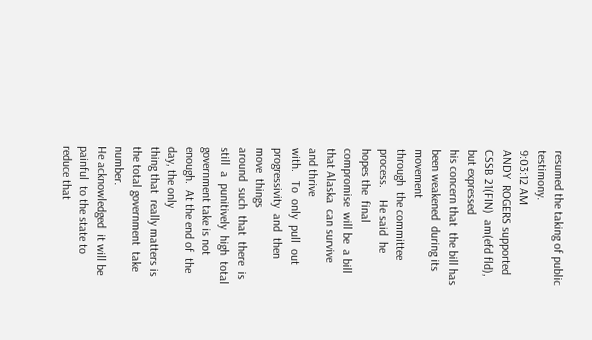resumed the taking of public testimony.
9:03:12 AM
ANDY  ROGERS supported  CSSB 21(FIN)  am(efd fld),  but expressed
his concern that  the bill has been weakened  during its movement
through  the committee  process.    He said  he  hopes the  final
compromise  will be  a bill  that Alaska  can survive  and thrive
with.   To  only  pull  out progressivity  and  then move  things
around  such  that  there  is   still  a  punitively  high  total
government take is not  enough.  At the end of  the day, the only
thing that  really matters is  the total government  take number.
He acknowledged  it will be painful  to the state to  reduce that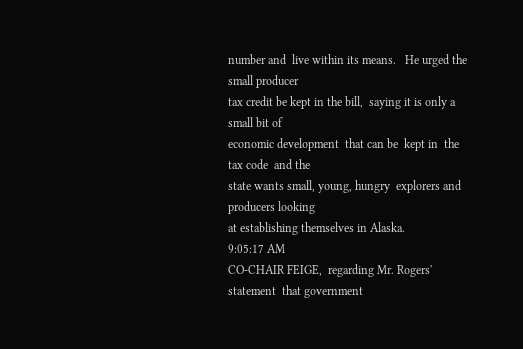number and  live within its means.   He urged the  small producer
tax credit be kept in the bill,  saying it is only a small bit of
economic development  that can be  kept in  the tax code  and the
state wants small, young, hungry  explorers and producers looking
at establishing themselves in Alaska.
9:05:17 AM
CO-CHAIR FEIGE,  regarding Mr. Rogers' statement  that government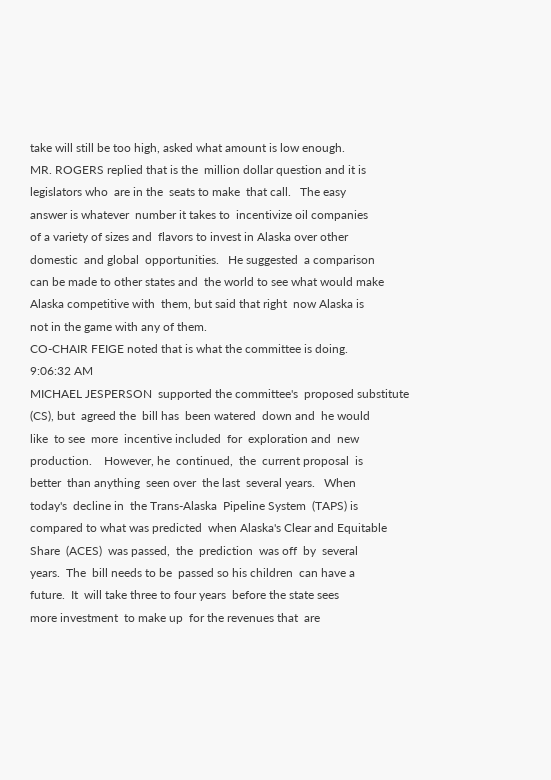take will still be too high, asked what amount is low enough.
MR. ROGERS replied that is the  million dollar question and it is
legislators who  are in the  seats to make  that call.   The easy
answer is whatever  number it takes to  incentivize oil companies
of a variety of sizes and  flavors to invest in Alaska over other
domestic  and global  opportunities.   He suggested  a comparison
can be made to other states and  the world to see what would make
Alaska competitive with  them, but said that right  now Alaska is
not in the game with any of them.
CO-CHAIR FEIGE noted that is what the committee is doing.
9:06:32 AM
MICHAEL JESPERSON  supported the committee's  proposed substitute
(CS), but  agreed the  bill has  been watered  down and  he would
like  to see  more  incentive included  for  exploration and  new
production.    However, he  continued,  the  current proposal  is
better  than anything  seen over  the last  several years.   When
today's  decline in  the Trans-Alaska  Pipeline System  (TAPS) is
compared to what was predicted  when Alaska's Clear and Equitable
Share  (ACES)  was passed,  the  prediction  was off  by  several
years.  The  bill needs to be  passed so his children  can have a
future.  It  will take three to four years  before the state sees
more investment  to make up  for the revenues that  are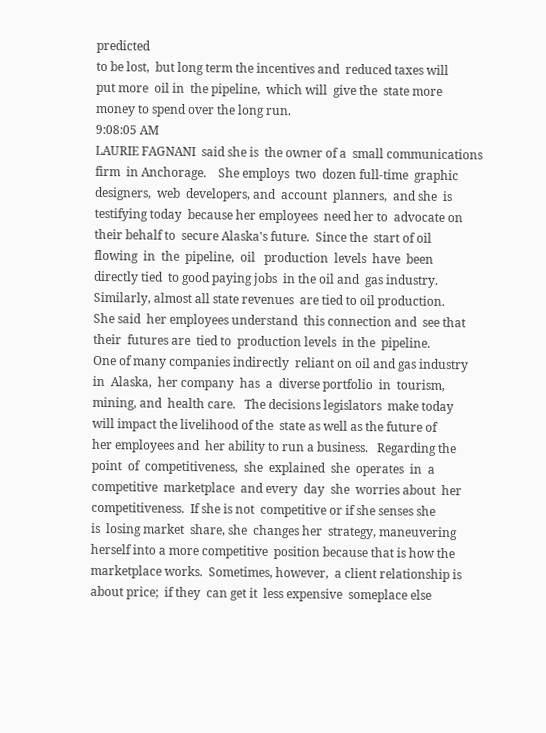predicted
to be lost,  but long term the incentives and  reduced taxes will
put more  oil in  the pipeline,  which will  give the  state more
money to spend over the long run.
9:08:05 AM
LAURIE FAGNANI  said she is  the owner of a  small communications
firm  in Anchorage.    She employs  two  dozen full-time  graphic
designers,  web  developers, and  account  planners,  and she  is
testifying today  because her employees  need her to  advocate on
their behalf to  secure Alaska's future.  Since the  start of oil
flowing  in  the  pipeline,  oil   production  levels  have  been
directly tied  to good paying jobs  in the oil and  gas industry.
Similarly, almost all state revenues  are tied to oil production.
She said  her employees understand  this connection and  see that
their  futures are  tied to  production levels  in the  pipeline.
One of many companies indirectly  reliant on oil and gas industry
in  Alaska,  her company  has  a  diverse portfolio  in  tourism,
mining, and  health care.   The decisions legislators  make today
will impact the livelihood of the  state as well as the future of
her employees and  her ability to run a business.   Regarding the
point  of  competitiveness,  she  explained  she  operates  in  a
competitive  marketplace  and every  day  she  worries about  her
competitiveness.  If she is not  competitive or if she senses she
is  losing market  share, she  changes her  strategy, maneuvering
herself into a more competitive  position because that is how the
marketplace works.  Sometimes, however,  a client relationship is
about price;  if they  can get it  less expensive  someplace else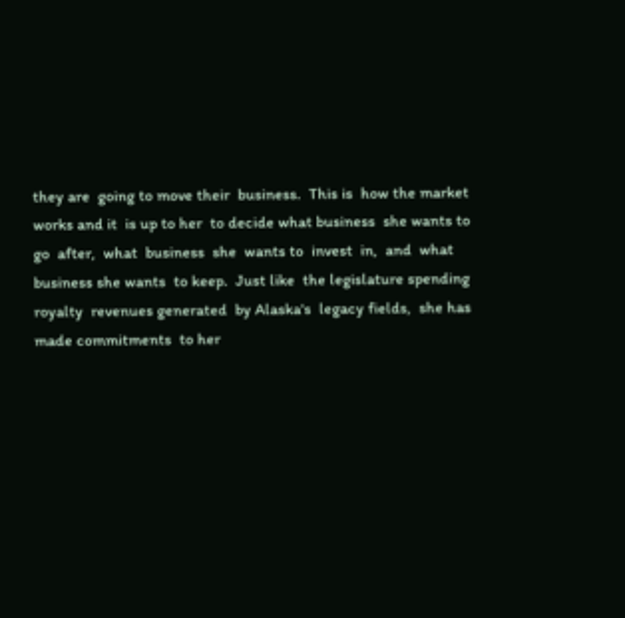they are  going to move their  business.  This is  how the market
works and it  is up to her  to decide what business  she wants to
go  after,  what  business  she  wants to  invest  in,  and  what
business she wants  to keep.  Just like  the legislature spending
royalty  revenues generated  by Alaska's  legacy fields,  she has
made commitments  to her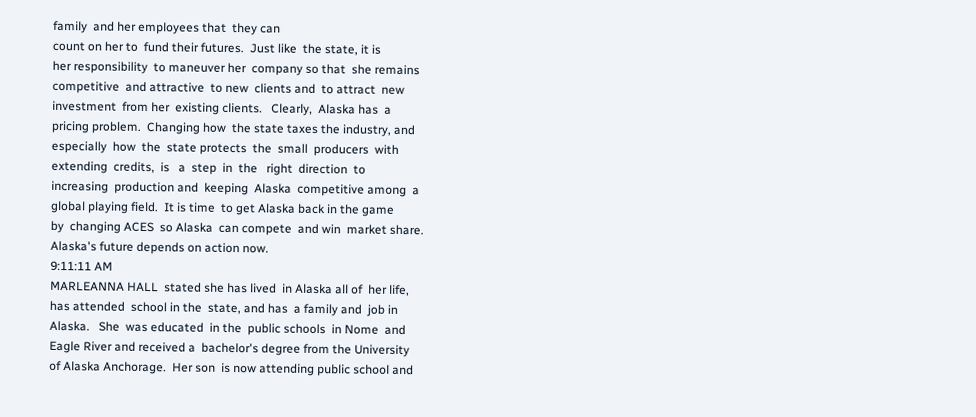family  and her employees that  they can
count on her to  fund their futures.  Just like  the state, it is
her responsibility  to maneuver her  company so that  she remains
competitive  and attractive  to new  clients and  to attract  new
investment  from her  existing clients.   Clearly,  Alaska has  a
pricing problem.  Changing how  the state taxes the industry, and
especially  how  the  state protects  the  small  producers  with
extending  credits,  is   a  step  in  the   right  direction  to
increasing  production and  keeping  Alaska  competitive among  a
global playing field.  It is time  to get Alaska back in the game
by  changing ACES  so Alaska  can compete  and win  market share.
Alaska's future depends on action now.
9:11:11 AM
MARLEANNA HALL  stated she has lived  in Alaska all of  her life,
has attended  school in the  state, and has  a family and  job in
Alaska.   She  was educated  in the  public schools  in Nome  and
Eagle River and received a  bachelor's degree from the University
of Alaska Anchorage.  Her son  is now attending public school and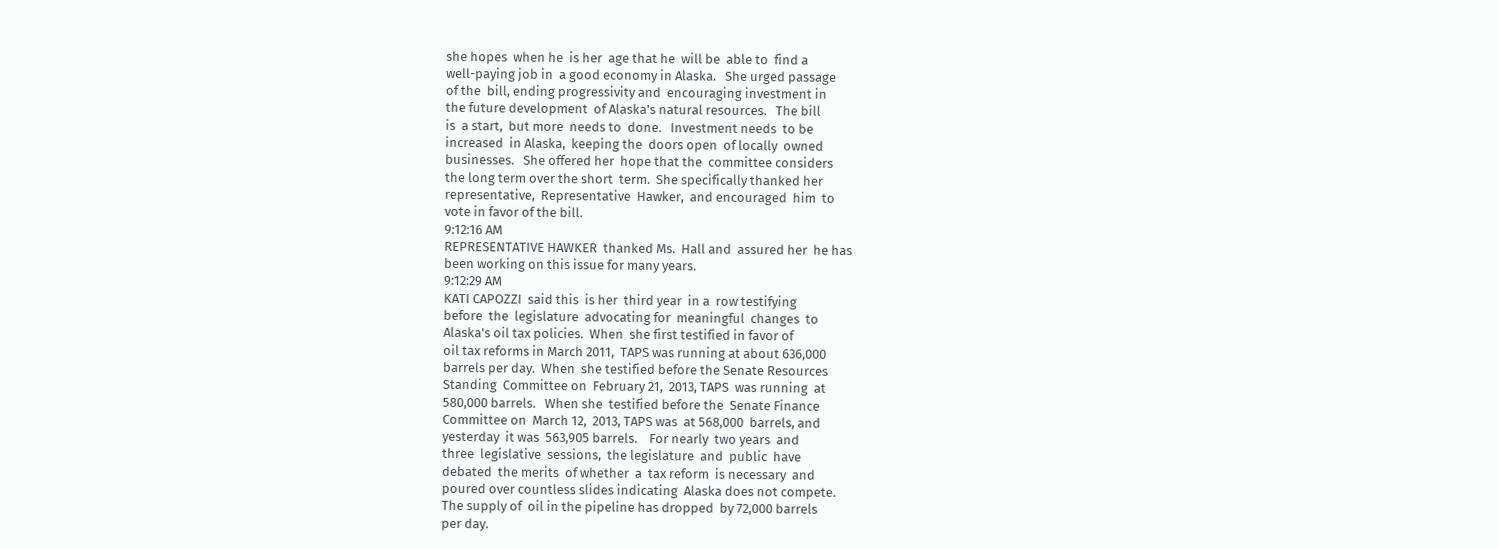she hopes  when he  is her  age that he  will be  able to  find a
well-paying job in  a good economy in Alaska.   She urged passage
of the  bill, ending progressivity and  encouraging investment in
the future development  of Alaska's natural resources.   The bill
is  a start,  but more  needs to  done.   Investment needs  to be
increased  in Alaska,  keeping the  doors open  of locally  owned
businesses.   She offered her  hope that the  committee considers
the long term over the short  term.  She specifically thanked her
representative,  Representative  Hawker,  and encouraged  him  to
vote in favor of the bill.
9:12:16 AM
REPRESENTATIVE HAWKER  thanked Ms.  Hall and  assured her  he has
been working on this issue for many years.
9:12:29 AM
KATI CAPOZZI  said this  is her  third year  in a  row testifying
before  the  legislature  advocating for  meaningful  changes  to
Alaska's oil tax policies.  When  she first testified in favor of
oil tax reforms in March 2011,  TAPS was running at about 636,000
barrels per day.  When  she testified before the Senate Resources
Standing  Committee on  February 21,  2013, TAPS  was running  at
580,000 barrels.   When she  testified before the  Senate Finance
Committee on  March 12,  2013, TAPS was  at 568,000  barrels, and
yesterday  it was  563,905 barrels.    For nearly  two years  and
three  legislative  sessions,  the legislature  and  public  have
debated  the merits  of whether  a  tax reform  is necessary  and
poured over countless slides indicating  Alaska does not compete.
The supply of  oil in the pipeline has dropped  by 72,000 barrels
per day.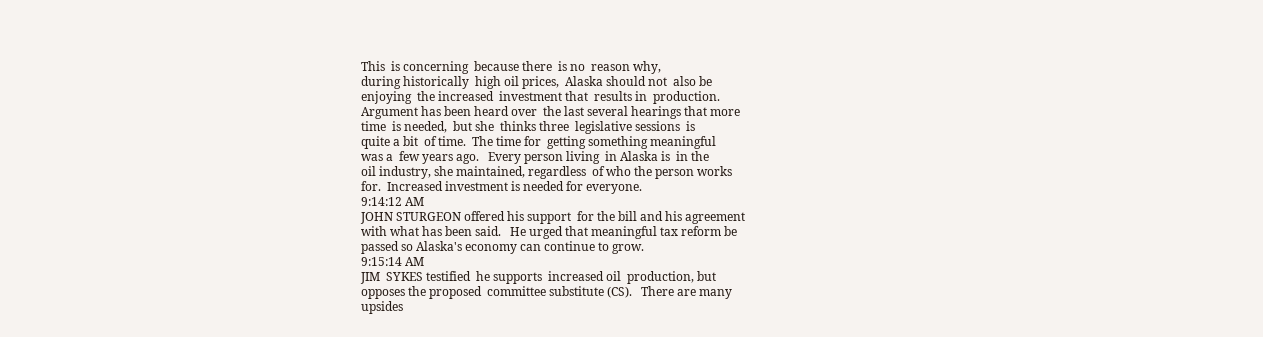This  is concerning  because there  is no  reason why,
during historically  high oil prices,  Alaska should not  also be
enjoying  the increased  investment that  results in  production.
Argument has been heard over  the last several hearings that more
time  is needed,  but she  thinks three  legislative sessions  is
quite a bit  of time.  The time for  getting something meaningful
was a  few years ago.   Every person living  in Alaska is  in the
oil industry, she maintained, regardless  of who the person works
for.  Increased investment is needed for everyone.
9:14:12 AM
JOHN STURGEON offered his support  for the bill and his agreement
with what has been said.   He urged that meaningful tax reform be
passed so Alaska's economy can continue to grow.
9:15:14 AM
JIM  SYKES testified  he supports  increased oil  production, but
opposes the proposed  committee substitute (CS).   There are many
upsides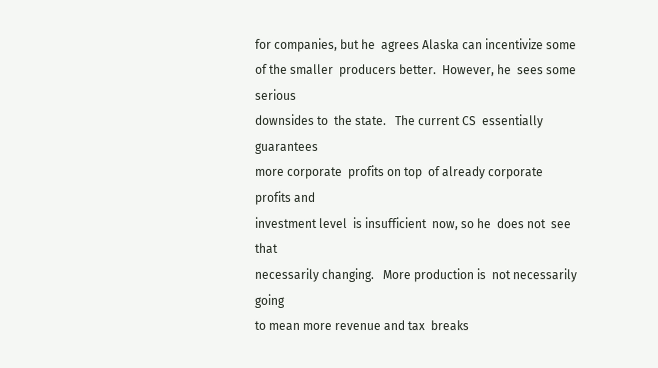for companies, but he  agrees Alaska can incentivize some
of the smaller  producers better.  However, he  sees some serious
downsides to  the state.   The current CS  essentially guarantees
more corporate  profits on top  of already corporate  profits and
investment level  is insufficient  now, so he  does not  see that
necessarily changing.   More production is  not necessarily going
to mean more revenue and tax  breaks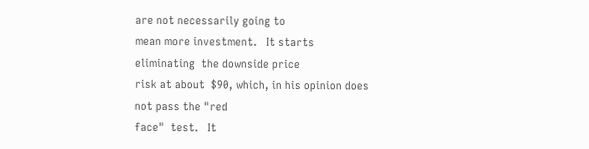are not necessarily going to
mean more investment.   It starts eliminating  the downside price
risk at about  $90, which, in his opinion does  not pass the "red
face"  test.   It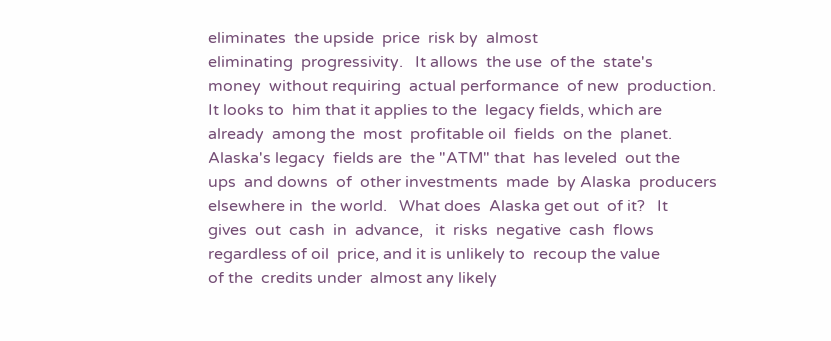eliminates  the upside  price  risk by  almost
eliminating  progressivity.   It allows  the use  of the  state's
money  without requiring  actual performance  of new  production.
It looks to  him that it applies to the  legacy fields, which are
already  among the  most  profitable oil  fields  on the  planet.
Alaska's legacy  fields are  the "ATM" that  has leveled  out the
ups  and downs  of  other investments  made  by Alaska  producers
elsewhere in  the world.   What does  Alaska get out  of it?   It
gives  out  cash  in  advance,   it  risks  negative  cash  flows
regardless of oil  price, and it is unlikely to  recoup the value
of the  credits under  almost any likely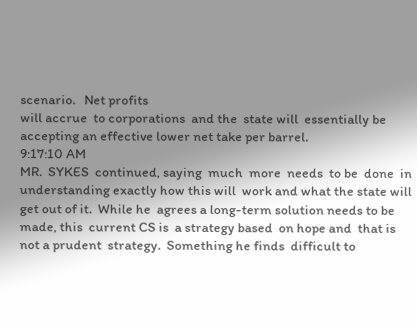scenario.   Net profits
will accrue  to corporations  and the  state will  essentially be
accepting an effective lower net take per barrel.
9:17:10 AM
MR.  SYKES  continued, saying  much  more  needs  to be  done  in
understanding exactly how this will  work and what the state will
get out of it.  While he  agrees a long-term solution needs to be
made, this  current CS is  a strategy based  on hope and  that is
not a prudent  strategy.  Something he finds  difficult to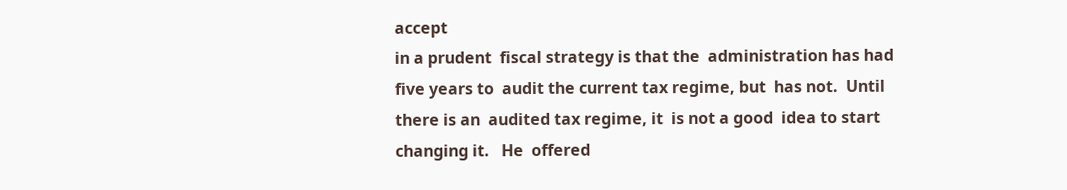accept
in a prudent  fiscal strategy is that the  administration has had
five years to  audit the current tax regime, but  has not.  Until
there is an  audited tax regime, it  is not a good  idea to start
changing it.   He  offered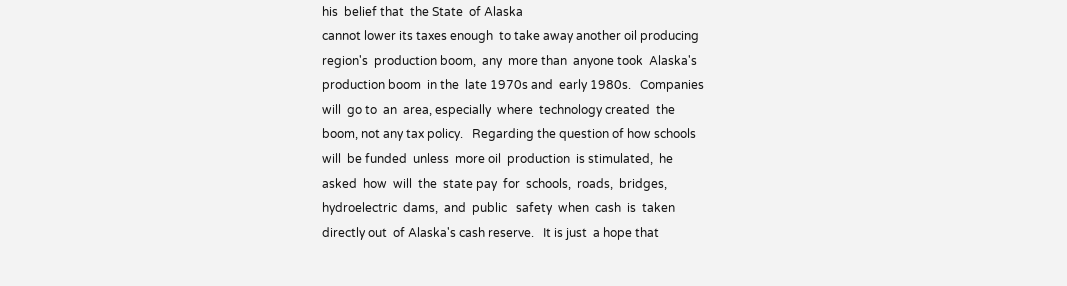his  belief that  the State  of Alaska
cannot lower its taxes enough  to take away another oil producing
region's  production boom,  any  more than  anyone took  Alaska's
production boom  in the  late 1970s and  early 1980s.   Companies
will  go to  an  area, especially  where  technology created  the
boom, not any tax policy.   Regarding the question of how schools
will  be funded  unless  more oil  production  is stimulated,  he
asked  how  will  the  state pay  for  schools,  roads,  bridges,
hydroelectric  dams,  and  public   safety  when  cash  is  taken
directly out  of Alaska's cash reserve.   It is just  a hope that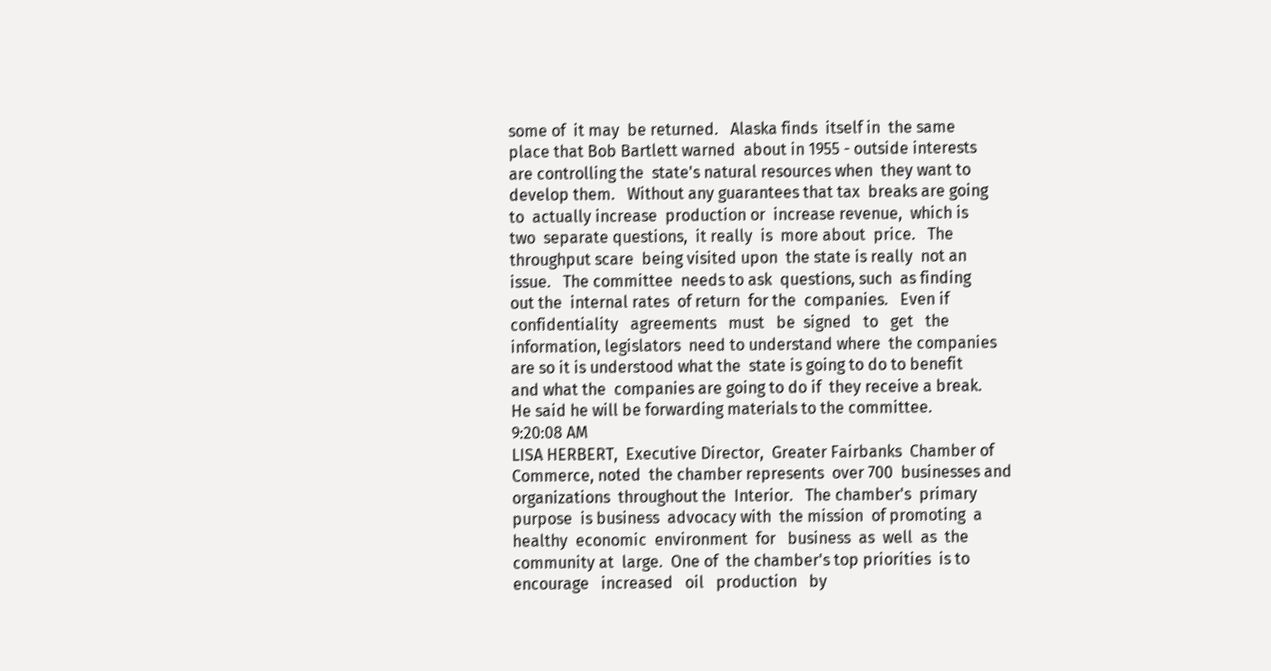some of  it may  be returned.   Alaska finds  itself in  the same
place that Bob Bartlett warned  about in 1955 - outside interests
are controlling the  state's natural resources when  they want to
develop them.   Without any guarantees that tax  breaks are going
to  actually increase  production or  increase revenue,  which is
two  separate questions,  it really  is  more about  price.   The
throughput scare  being visited upon  the state is really  not an
issue.   The committee  needs to ask  questions, such  as finding
out the  internal rates  of return  for the  companies.   Even if
confidentiality   agreements   must   be  signed   to   get   the
information, legislators  need to understand where  the companies
are so it is understood what the  state is going to do to benefit
and what the  companies are going to do if  they receive a break.
He said he will be forwarding materials to the committee.
9:20:08 AM
LISA HERBERT,  Executive Director,  Greater Fairbanks  Chamber of
Commerce, noted  the chamber represents  over 700  businesses and
organizations  throughout the  Interior.   The chamber's  primary
purpose  is business  advocacy with  the mission  of promoting  a
healthy  economic  environment  for   business  as  well  as  the
community at  large.  One of  the chamber's top priorities  is to
encourage   increased   oil   production   by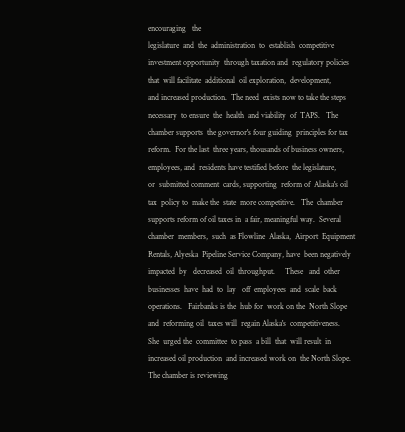encouraging   the
legislature  and  the  administration  to  establish  competitive
investment opportunity  through taxation and  regulatory policies
that  will facilitate  additional  oil exploration,  development,
and increased production.  The need  exists now to take the steps
necessary  to ensure  the  health  and viability  of  TAPS.   The
chamber supports  the governor's four guiding  principles for tax
reform.  For the last  three years, thousands of business owners,
employees, and  residents have testified before  the legislature,
or  submitted comment  cards, supporting  reform of  Alaska's oil
tax  policy to  make the  state  more competitive.   The  chamber
supports reform of oil taxes in  a fair, meaningful way.  Several
chamber  members,  such  as Flowline  Alaska,  Airport  Equipment
Rentals, Alyeska  Pipeline Service Company, have  been negatively
impacted  by   decreased  oil  throughput.     These   and  other
businesses  have  had  to  lay   off  employees  and  scale  back
operations.   Fairbanks is the  hub for  work on the  North Slope
and  reforming oil  taxes will  regain Alaska's  competitiveness.
She  urged the  committee  to pass  a bill  that  will result  in
increased oil production  and increased work on  the North Slope.
The chamber is reviewing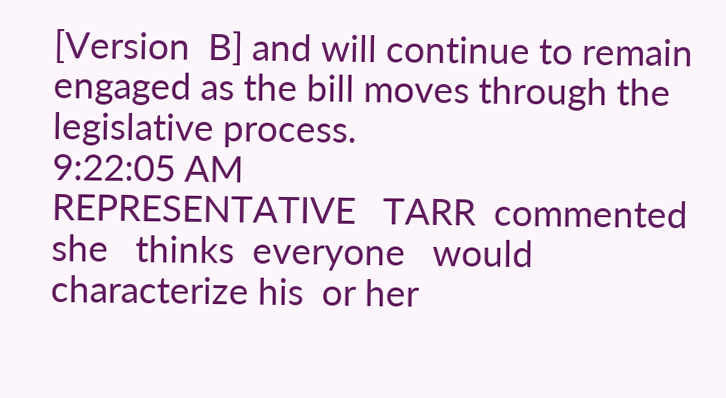[Version  B] and will continue to remain
engaged as the bill moves through the legislative process.
9:22:05 AM
REPRESENTATIVE   TARR  commented   she   thinks  everyone   would
characterize his  or her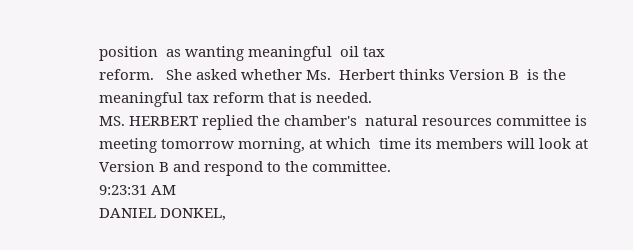position  as wanting meaningful  oil tax
reform.   She asked whether Ms.  Herbert thinks Version B  is the
meaningful tax reform that is needed.
MS. HERBERT replied the chamber's  natural resources committee is
meeting tomorrow morning, at which  time its members will look at
Version B and respond to the committee.
9:23:31 AM
DANIEL DONKEL,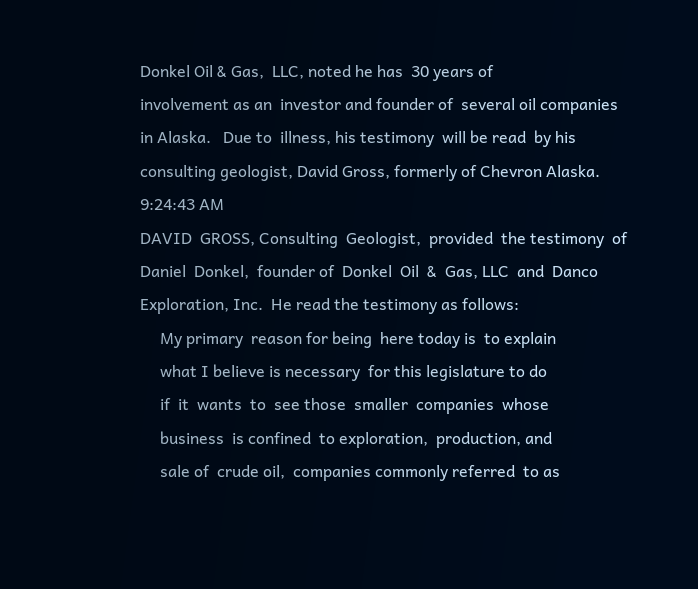Donkel Oil & Gas,  LLC, noted he has  30 years of
involvement as an  investor and founder of  several oil companies
in Alaska.   Due to  illness, his testimony  will be read  by his
consulting geologist, David Gross, formerly of Chevron Alaska.
9:24:43 AM
DAVID  GROSS, Consulting  Geologist,  provided  the testimony  of
Daniel  Donkel,  founder of  Donkel  Oil  &  Gas, LLC  and  Danco
Exploration, Inc.  He read the testimony as follows:
     My primary  reason for being  here today is  to explain
     what I believe is necessary  for this legislature to do
     if  it  wants  to  see those  smaller  companies  whose
     business  is confined  to exploration,  production, and
     sale of  crude oil,  companies commonly referred  to as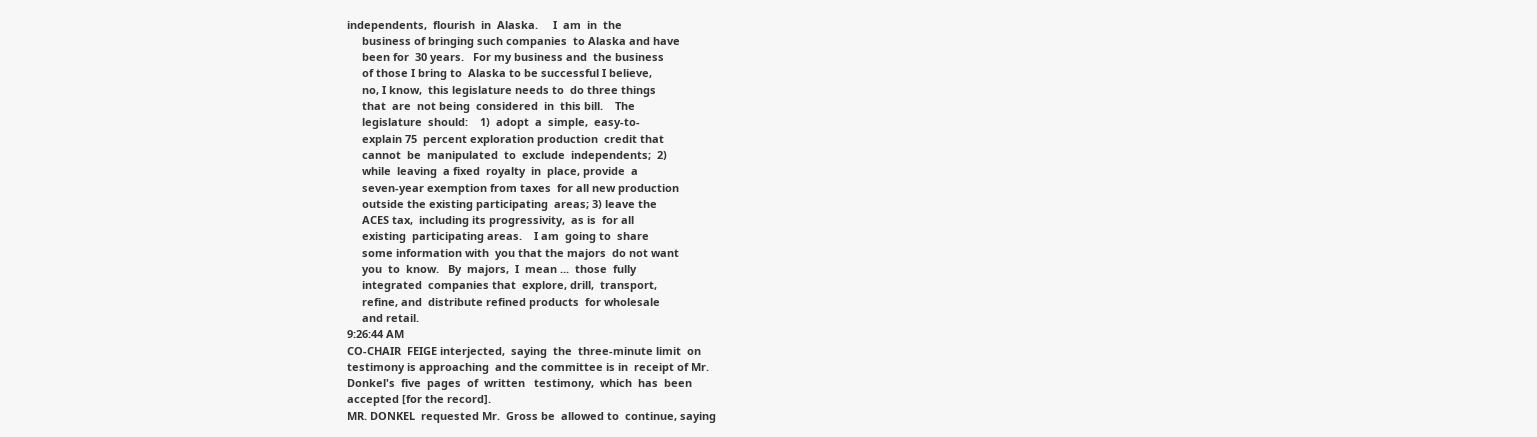independents,  flourish  in  Alaska.     I  am  in  the
     business of bringing such companies  to Alaska and have
     been for  30 years.   For my business and  the business
     of those I bring to  Alaska to be successful I believe,
     no, I know,  this legislature needs to  do three things
     that  are  not being  considered  in  this bill.    The
     legislature  should:    1)  adopt  a  simple,  easy-to-
     explain 75  percent exploration production  credit that
     cannot  be  manipulated  to  exclude  independents;  2)
     while  leaving  a fixed  royalty  in  place, provide  a
     seven-year exemption from taxes  for all new production
     outside the existing participating  areas; 3) leave the
     ACES tax,  including its progressivity,  as is  for all
     existing  participating areas.    I am  going to  share
     some information with  you that the majors  do not want
     you  to  know.   By  majors,  I  mean ...  those  fully
     integrated  companies that  explore, drill,  transport,
     refine, and  distribute refined products  for wholesale
     and retail.
9:26:44 AM
CO-CHAIR  FEIGE interjected,  saying  the  three-minute limit  on
testimony is approaching  and the committee is in  receipt of Mr.
Donkel's  five  pages  of  written   testimony,  which  has  been
accepted [for the record].
MR. DONKEL  requested Mr.  Gross be  allowed to  continue, saying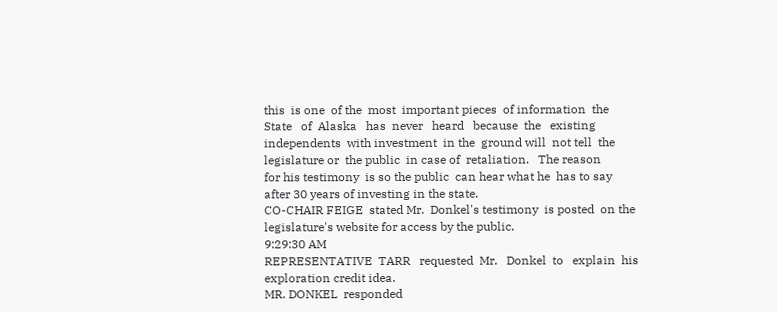this  is one  of the  most  important pieces  of information  the
State   of  Alaska   has  never   heard   because  the   existing
independents  with investment  in the  ground will  not tell  the
legislature or  the public  in case of  retaliation.   The reason
for his testimony  is so the public  can hear what he  has to say
after 30 years of investing in the state.
CO-CHAIR FEIGE  stated Mr.  Donkel's testimony  is posted  on the
legislature's website for access by the public.
9:29:30 AM
REPRESENTATIVE  TARR   requested  Mr.   Donkel  to   explain  his
exploration credit idea.
MR. DONKEL  responded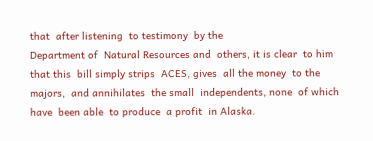that  after listening  to testimony  by the
Department of  Natural Resources and  others, it is clear  to him
that this  bill simply strips  ACES, gives  all the money  to the
majors,  and annihilates  the small  independents, none  of which
have  been able  to produce  a profit  in Alaska.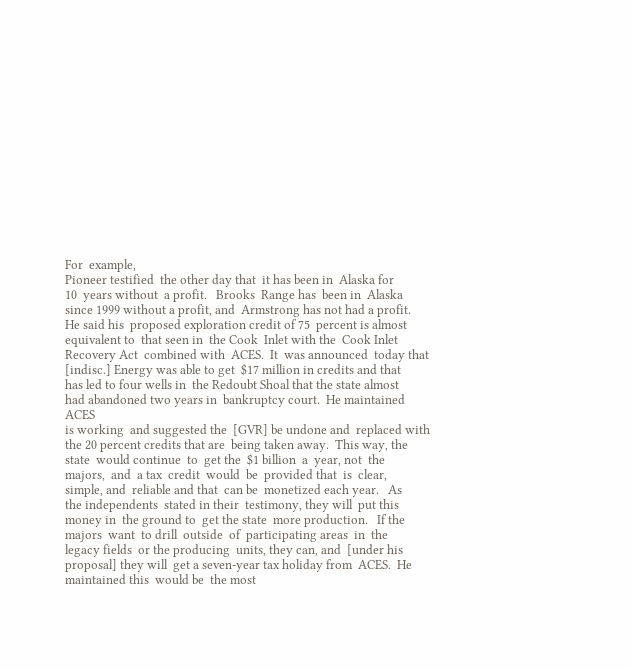For  example,
Pioneer testified  the other day that  it has been in  Alaska for
10  years without  a profit.   Brooks  Range has  been in  Alaska
since 1999 without a profit, and  Armstrong has not had a profit.
He said his  proposed exploration credit of 75  percent is almost
equivalent to  that seen in  the Cook  Inlet with the  Cook Inlet
Recovery Act  combined with  ACES.  It  was announced  today that
[indisc.] Energy was able to get  $17 million in credits and that
has led to four wells in  the Redoubt Shoal that the state almost
had abandoned two years in  bankruptcy court.  He maintained ACES
is working  and suggested the  [GVR] be undone and  replaced with
the 20 percent credits that are  being taken away.  This way, the
state  would continue  to  get the  $1 billion  a  year, not  the
majors,  and  a tax  credit  would  be  provided that  is  clear,
simple, and  reliable and that  can be  monetized each year.   As
the independents  stated in their  testimony, they will  put this
money in  the ground to  get the state  more production.   If the
majors  want  to drill  outside  of  participating areas  in  the
legacy fields  or the producing  units, they can, and  [under his
proposal] they will  get a seven-year tax holiday from  ACES.  He
maintained this  would be  the most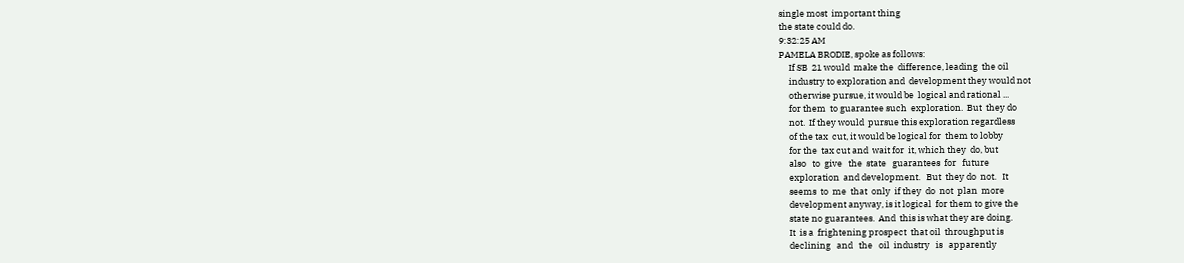single most  important thing
the state could do.
9:32:25 AM
PAMELA BRODIE, spoke as follows:
     If SB  21 would  make the  difference, leading  the oil
     industry to exploration and  development they would not
     otherwise pursue, it would be  logical and rational ...
     for them  to guarantee such  exploration.  But  they do
     not.  If they would  pursue this exploration regardless
     of the tax  cut, it would be logical for  them to lobby
     for the  tax cut and  wait for  it, which they  do, but
     also   to  give   the  state   guarantees  for   future
     exploration  and development.   But  they do  not.   It
     seems  to  me  that  only  if they  do  not  plan  more
     development anyway, is it logical  for them to give the
     state no guarantees.  And  this is what they are doing.
     It  is a  frightening prospect  that oil  throughput is
     declining   and   the   oil  industry   is   apparently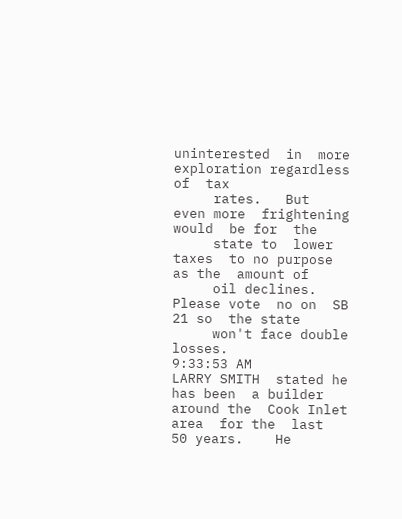uninterested  in  more  exploration regardless  of  tax
     rates.   But  even more  frightening would  be for  the
     state to  lower taxes  to no purpose  as the  amount of
     oil declines.   Please vote  no on  SB 21 so  the state
     won't face double losses.
9:33:53 AM
LARRY SMITH  stated he has been  a builder around the  Cook Inlet
area  for the  last  50 years.    He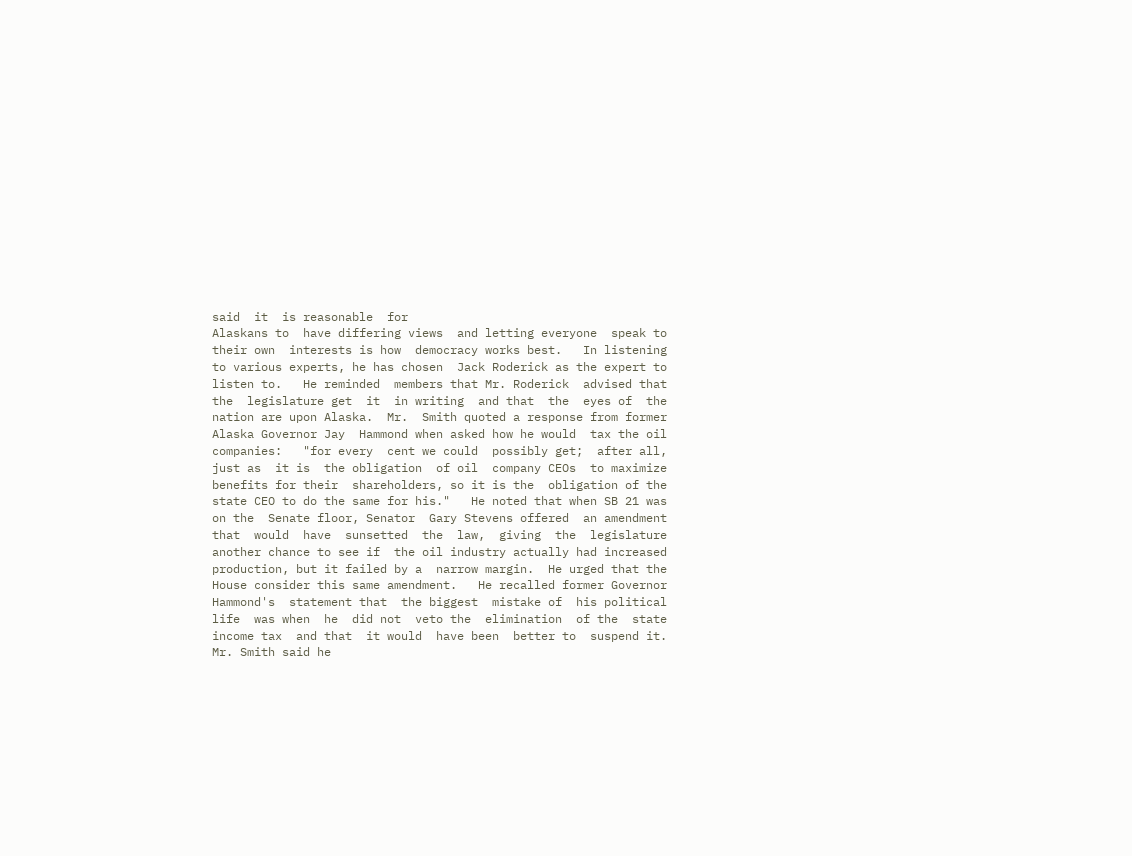said  it  is reasonable  for
Alaskans to  have differing views  and letting everyone  speak to
their own  interests is how  democracy works best.   In listening
to various experts, he has chosen  Jack Roderick as the expert to
listen to.   He reminded  members that Mr. Roderick  advised that
the  legislature get  it  in writing  and that  the  eyes of  the
nation are upon Alaska.  Mr.  Smith quoted a response from former
Alaska Governor Jay  Hammond when asked how he would  tax the oil
companies:   "for every  cent we could  possibly get;  after all,
just as  it is  the obligation  of oil  company CEOs  to maximize
benefits for their  shareholders, so it is the  obligation of the
state CEO to do the same for his."   He noted that when SB 21 was
on the  Senate floor, Senator  Gary Stevens offered  an amendment
that  would  have  sunsetted  the  law,  giving  the  legislature
another chance to see if  the oil industry actually had increased
production, but it failed by a  narrow margin.  He urged that the
House consider this same amendment.   He recalled former Governor
Hammond's  statement that  the biggest  mistake of  his political
life  was when  he  did not  veto the  elimination  of the  state
income tax  and that  it would  have been  better to  suspend it.
Mr. Smith said he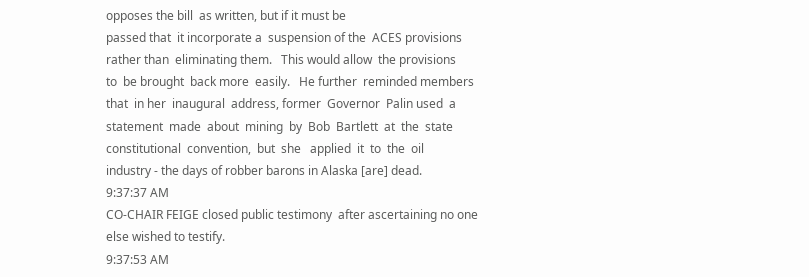opposes the bill  as written, but if it must be
passed that  it incorporate a  suspension of the  ACES provisions
rather than  eliminating them.   This would allow  the provisions
to  be brought  back more  easily.   He further  reminded members
that  in her  inaugural  address, former  Governor  Palin used  a
statement  made  about  mining  by  Bob  Bartlett  at  the  state
constitutional  convention,  but  she   applied  it  to  the  oil
industry - the days of robber barons in Alaska [are] dead.
9:37:37 AM
CO-CHAIR FEIGE closed public testimony  after ascertaining no one
else wished to testify.
9:37:53 AM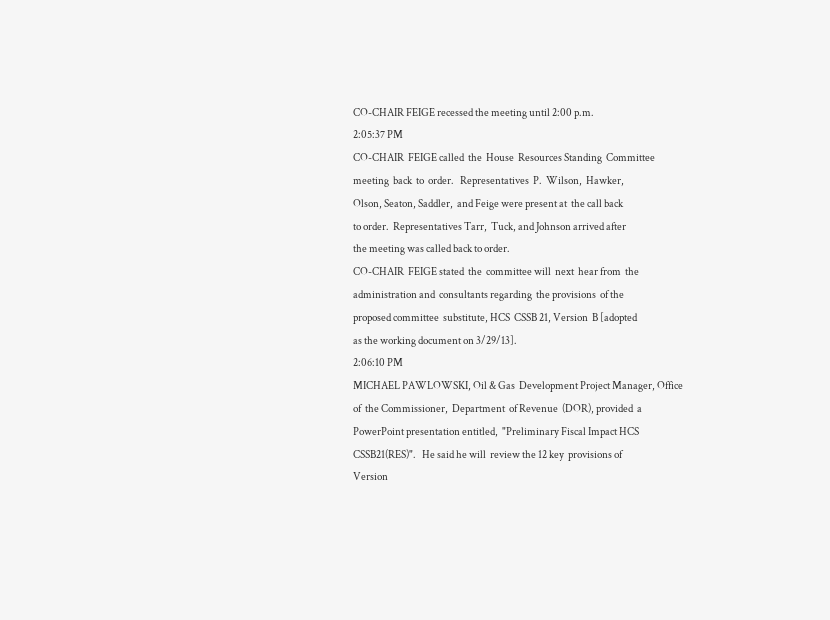CO-CHAIR FEIGE recessed the meeting until 2:00 p.m.
2:05:37 PM
CO-CHAIR  FEIGE called  the  House  Resources Standing  Committee
meeting  back  to  order.   Representatives  P.  Wilson,  Hawker,
Olson, Seaton, Saddler,  and Feige were present at  the call back
to order.  Representatives Tarr,  Tuck, and Johnson arrived after
the meeting was called back to order.
CO-CHAIR  FEIGE stated  the  committee will  next  hear from  the
administration and  consultants regarding  the provisions  of the
proposed committee  substitute, HCS  CSSB 21, Version  B [adopted
as the working document on 3/29/13].
2:06:10 PM
MICHAEL PAWLOWSKI, Oil & Gas  Development Project Manager, Office
of  the Commissioner,  Department  of Revenue  (DOR), provided  a
PowerPoint presentation entitled,  "Preliminary Fiscal Impact HCS
CSSB21(RES)".   He said he will  review the 12 key  provisions of
Version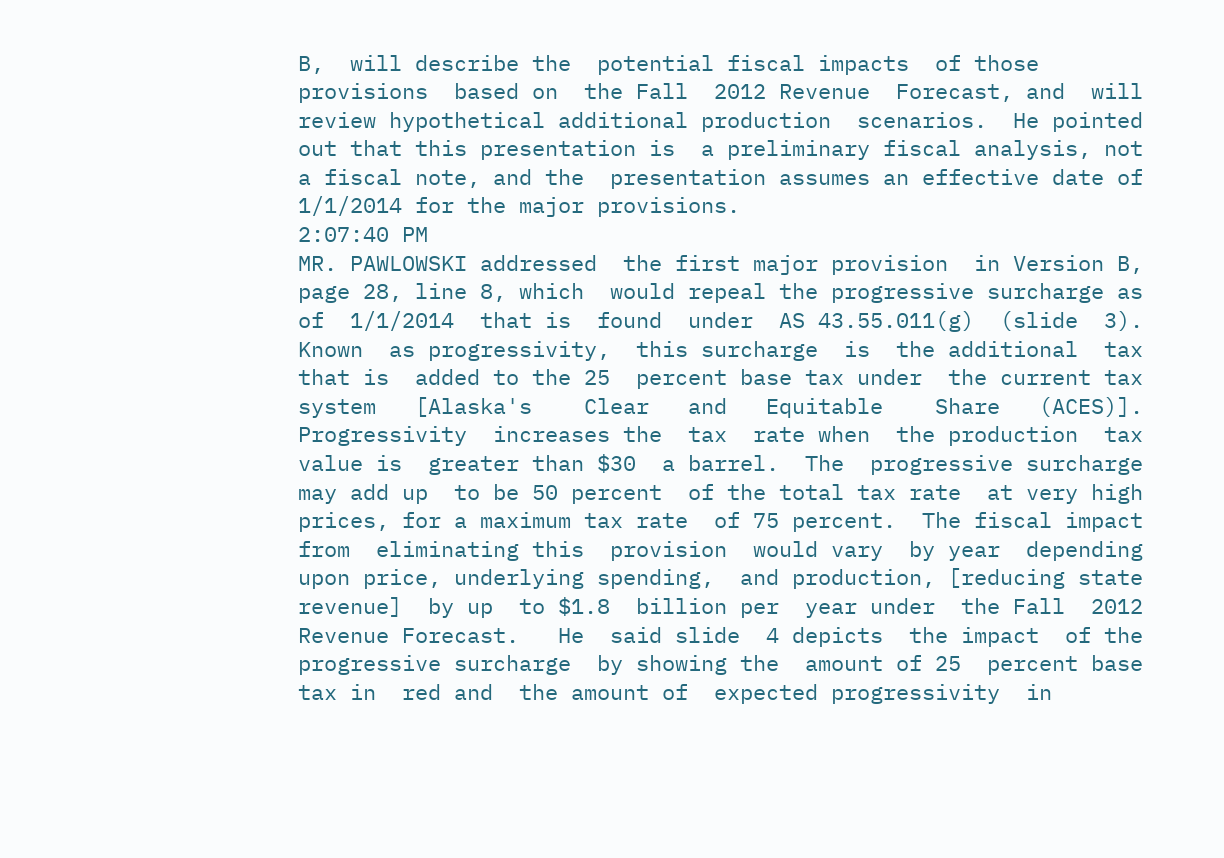B,  will describe the  potential fiscal impacts  of those
provisions  based on  the Fall  2012 Revenue  Forecast, and  will
review hypothetical additional production  scenarios.  He pointed
out that this presentation is  a preliminary fiscal analysis, not
a fiscal note, and the  presentation assumes an effective date of
1/1/2014 for the major provisions.
2:07:40 PM
MR. PAWLOWSKI addressed  the first major provision  in Version B,
page 28, line 8, which  would repeal the progressive surcharge as
of  1/1/2014  that is  found  under  AS 43.55.011(g)  (slide  3).
Known  as progressivity,  this surcharge  is  the additional  tax
that is  added to the 25  percent base tax under  the current tax
system   [Alaska's    Clear   and   Equitable    Share   (ACES)].
Progressivity  increases the  tax  rate when  the production  tax
value is  greater than $30  a barrel.  The  progressive surcharge
may add up  to be 50 percent  of the total tax rate  at very high
prices, for a maximum tax rate  of 75 percent.  The fiscal impact
from  eliminating this  provision  would vary  by year  depending
upon price, underlying spending,  and production, [reducing state
revenue]  by up  to $1.8  billion per  year under  the Fall  2012
Revenue Forecast.   He  said slide  4 depicts  the impact  of the
progressive surcharge  by showing the  amount of 25  percent base
tax in  red and  the amount of  expected progressivity  in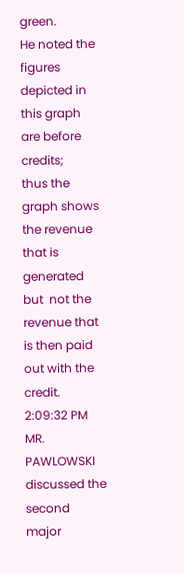green.
He noted the  figures depicted in this graph  are before credits;
thus the  graph shows the revenue  that is generated but  not the
revenue that is then paid out with the credit.
2:09:32 PM
MR. PAWLOWSKI discussed the second  major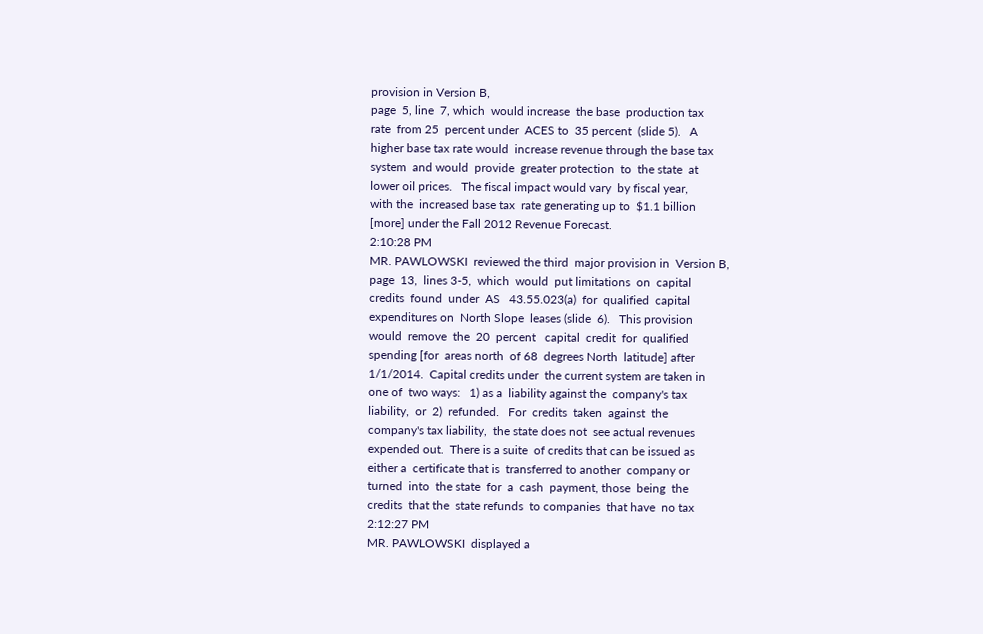provision in Version B,
page  5, line  7, which  would increase  the base  production tax
rate  from 25  percent under  ACES to  35 percent  (slide 5).   A
higher base tax rate would  increase revenue through the base tax
system  and would  provide  greater protection  to  the state  at
lower oil prices.   The fiscal impact would vary  by fiscal year,
with the  increased base tax  rate generating up to  $1.1 billion
[more] under the Fall 2012 Revenue Forecast.
2:10:28 PM
MR. PAWLOWSKI  reviewed the third  major provision in  Version B,
page  13,  lines 3-5,  which  would  put limitations  on  capital
credits  found  under  AS   43.55.023(a)  for  qualified  capital
expenditures on  North Slope  leases (slide  6).   This provision
would  remove  the  20  percent   capital  credit  for  qualified
spending [for  areas north  of 68  degrees North  latitude] after
1/1/2014.  Capital credits under  the current system are taken in
one of  two ways:   1) as a  liability against the  company's tax
liability,  or  2)  refunded.   For  credits  taken  against  the
company's tax liability,  the state does not  see actual revenues
expended out.  There is a suite  of credits that can be issued as
either a  certificate that is  transferred to another  company or
turned  into  the state  for  a  cash  payment, those  being  the
credits  that the  state refunds  to companies  that have  no tax
2:12:27 PM
MR. PAWLOWSKI  displayed a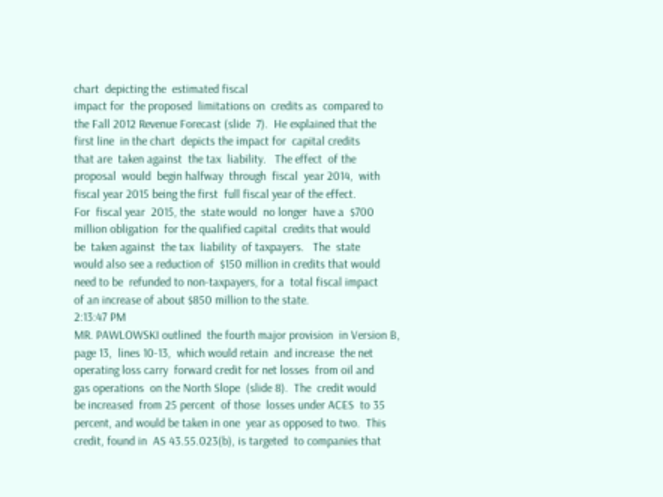chart  depicting the  estimated fiscal
impact for  the proposed  limitations on  credits as  compared to
the Fall 2012 Revenue Forecast (slide  7).  He explained that the
first line  in the chart  depicts the impact for  capital credits
that are  taken against  the tax  liability.   The effect  of the
proposal  would  begin halfway  through  fiscal  year 2014,  with
fiscal year 2015 being the first  full fiscal year of the effect.
For  fiscal year  2015, the  state would  no longer  have a  $700
million obligation  for the qualified capital  credits that would
be  taken against  the tax  liability  of taxpayers.   The  state
would also see a reduction of  $150 million in credits that would
need to be  refunded to non-taxpayers, for a  total fiscal impact
of an increase of about $850 million to the state.
2:13:47 PM
MR. PAWLOWSKI outlined  the fourth major provision  in Version B,
page 13,  lines 10-13,  which would retain  and increase  the net
operating loss carry  forward credit for net losses  from oil and
gas operations  on the North Slope  (slide 8).  The  credit would
be increased  from 25 percent  of those  losses under ACES  to 35
percent, and would be taken in one  year as opposed to two.  This
credit, found in  AS 43.55.023(b), is targeted  to companies that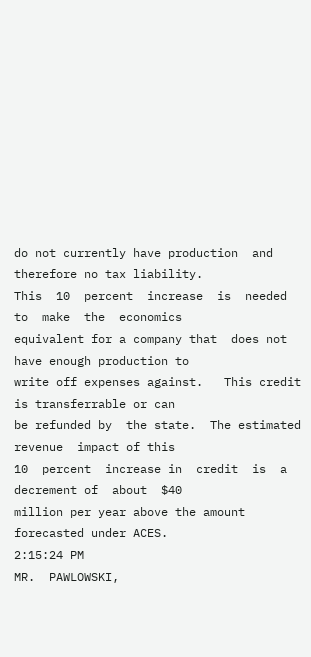do not currently have production  and therefore no tax liability.
This  10  percent  increase  is  needed  to  make  the  economics
equivalent for a company that  does not have enough production to
write off expenses against.   This credit is transferrable or can
be refunded by  the state.  The estimated revenue  impact of this
10  percent  increase in  credit  is  a  decrement of  about  $40
million per year above the amount forecasted under ACES.
2:15:24 PM
MR.  PAWLOWSKI,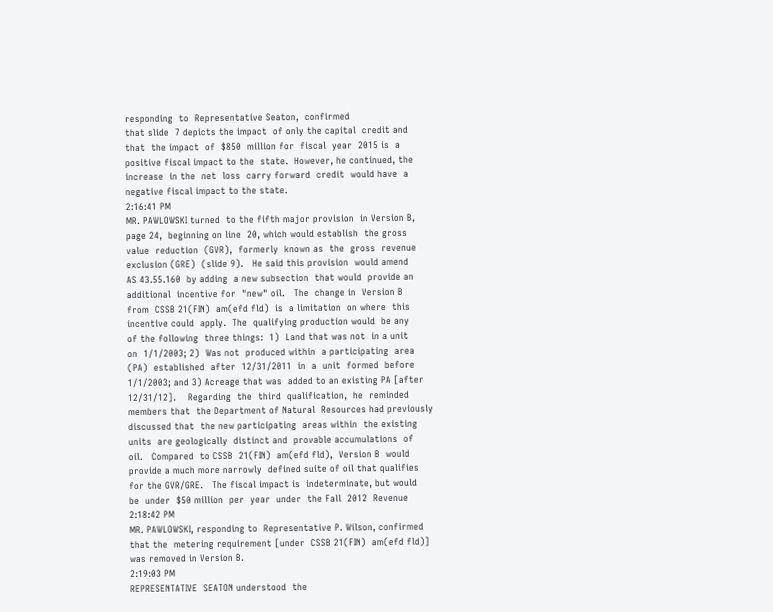responding  to  Representative Seaton,  confirmed
that slide  7 depicts the impact  of only the capital  credit and
that  the impact  of  $850  million for  fiscal  year  2015 is  a
positive fiscal impact to the  state.  However, he continued, the
increase  in the  net  loss  carry forward  credit  would have  a
negative fiscal impact to the state.
2:16:41 PM
MR. PAWLOWSKI turned  to the fifth major provision  in Version B,
page 24,  beginning on line  20, which would establish  the gross
value  reduction  (GVR),  formerly  known as  the  gross  revenue
exclusion (GRE)  (slide 9).   He said this provision  would amend
AS 43.55.160  by adding  a new subsection  that would  provide an
additional  incentive for  "new" oil.   The  change in  Version B
from  CSSB 21(FIN)  am(efd fld)  is  a limitation  on where  this
incentive could  apply.  The  qualifying production would  be any
of the following  three things:  1)  Land that was not  in a unit
on  1/1/2003; 2)  Was not  produced within  a participating  area
(PA)  established  after  12/31/2011  in  a  unit  formed  before
1/1/2003; and 3) Acreage that was  added to an existing PA [after
12/31/12].    Regarding  the  third  qualification,  he  reminded
members that  the Department of Natural  Resources had previously
discussed that  the new participating  areas within  the existing
units  are geologically  distinct and  provable accumulations  of
oil.   Compared  to CSSB  21(FIN)  am(efd fld),  Version B  would
provide a much more narrowly  defined suite of oil that qualifies
for the GVR/GRE.   The fiscal impact is  indeterminate, but would
be  under  $50 million  per  year  under  the Fall  2012  Revenue
2:18:42 PM
MR. PAWLOWSKI, responding to  Representative P. Wilson, confirmed
that the  metering requirement [under  CSSB 21(FIN)  am(efd fld)]
was removed in Version B.
2:19:03 PM
REPRESENTATIVE  SEATON understood  the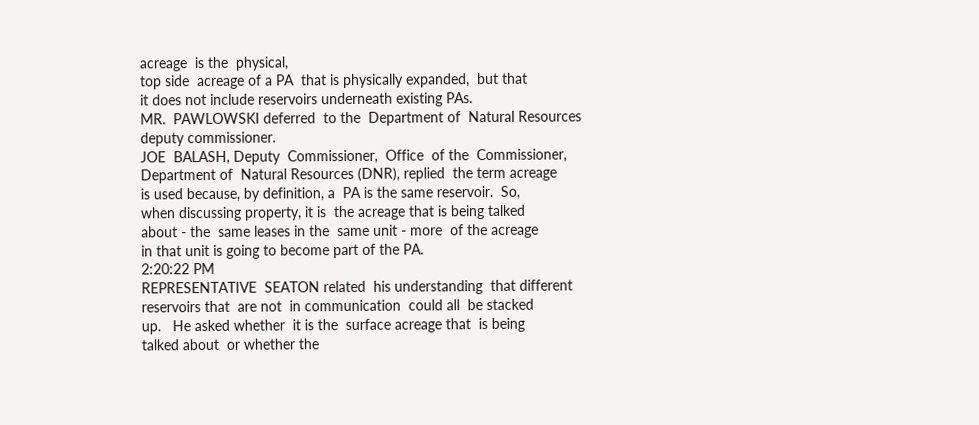acreage  is the  physical,
top side  acreage of a PA  that is physically expanded,  but that
it does not include reservoirs underneath existing PAs.
MR.  PAWLOWSKI deferred  to the  Department of  Natural Resources
deputy commissioner.
JOE  BALASH, Deputy  Commissioner,  Office  of the  Commissioner,
Department of  Natural Resources (DNR), replied  the term acreage
is used because, by definition, a  PA is the same reservoir.  So,
when discussing property, it is  the acreage that is being talked
about - the  same leases in the  same unit - more  of the acreage
in that unit is going to become part of the PA.
2:20:22 PM
REPRESENTATIVE  SEATON related  his understanding  that different
reservoirs that  are not  in communication  could all  be stacked
up.   He asked whether  it is the  surface acreage that  is being
talked about  or whether the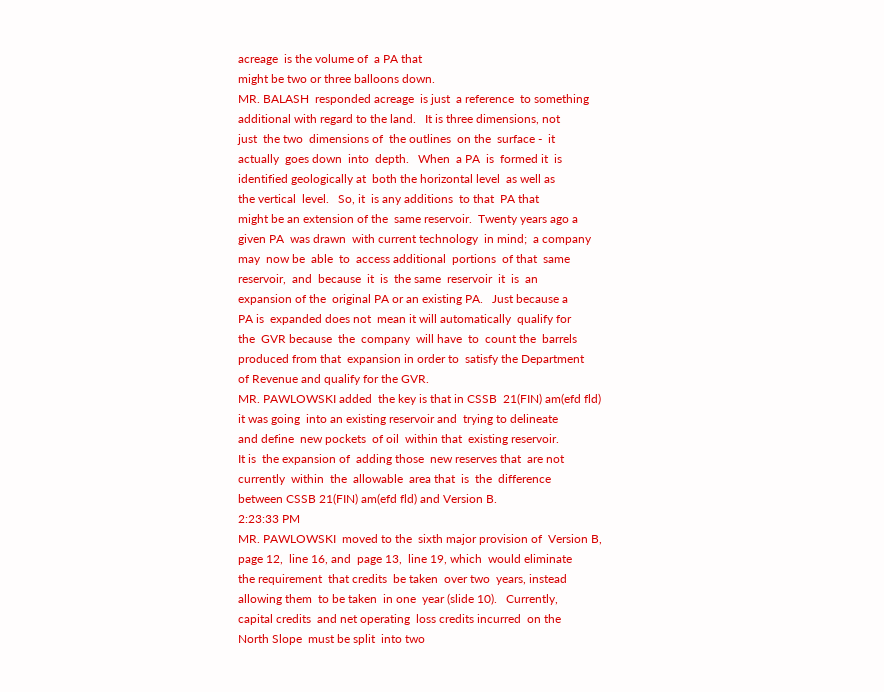acreage  is the volume of  a PA that
might be two or three balloons down.
MR. BALASH  responded acreage  is just  a reference  to something
additional with regard to the land.   It is three dimensions, not
just  the two  dimensions of  the outlines  on the  surface -  it
actually  goes down  into  depth.   When  a PA  is  formed it  is
identified geologically at  both the horizontal level  as well as
the vertical  level.   So, it  is any additions  to that  PA that
might be an extension of the  same reservoir.  Twenty years ago a
given PA  was drawn  with current technology  in mind;  a company
may  now be  able  to  access additional  portions  of that  same
reservoir,  and  because  it  is  the same  reservoir  it  is  an
expansion of the  original PA or an existing PA.   Just because a
PA is  expanded does not  mean it will automatically  qualify for
the  GVR because  the  company  will have  to  count the  barrels
produced from that  expansion in order to  satisfy the Department
of Revenue and qualify for the GVR.
MR. PAWLOWSKI added  the key is that in CSSB  21(FIN) am(efd fld)
it was going  into an existing reservoir and  trying to delineate
and define  new pockets  of oil  within that  existing reservoir.
It is  the expansion of  adding those  new reserves that  are not
currently  within  the  allowable  area that  is  the  difference
between CSSB 21(FIN) am(efd fld) and Version B.
2:23:33 PM
MR. PAWLOWSKI  moved to the  sixth major provision of  Version B,
page 12,  line 16, and  page 13,  line 19, which  would eliminate
the requirement  that credits  be taken  over two  years, instead
allowing them  to be taken  in one  year (slide 10).   Currently,
capital credits  and net operating  loss credits incurred  on the
North Slope  must be split  into two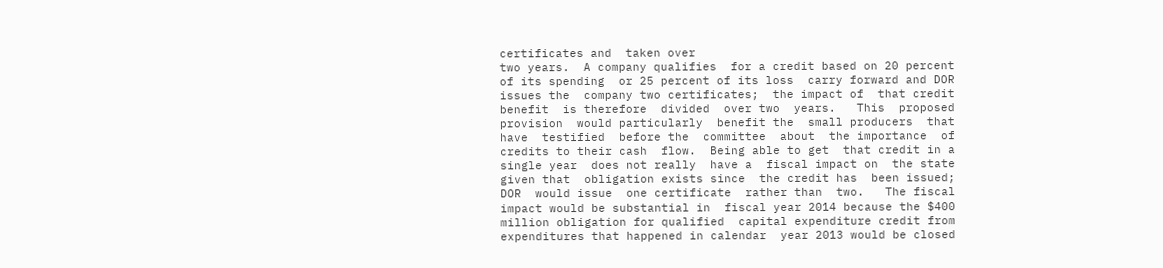certificates and  taken over
two years.  A company qualifies  for a credit based on 20 percent
of its spending  or 25 percent of its loss  carry forward and DOR
issues the  company two certificates;  the impact of  that credit
benefit  is therefore  divided  over two  years.   This  proposed
provision  would particularly  benefit the  small producers  that
have  testified  before the  committee  about  the importance  of
credits to their cash  flow.  Being able to get  that credit in a
single year  does not really  have a  fiscal impact on  the state
given that  obligation exists since  the credit has  been issued;
DOR  would issue  one certificate  rather than  two.   The fiscal
impact would be substantial in  fiscal year 2014 because the $400
million obligation for qualified  capital expenditure credit from
expenditures that happened in calendar  year 2013 would be closed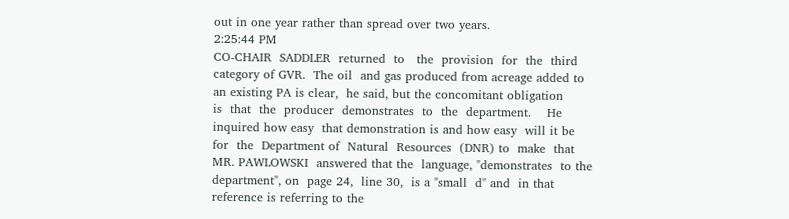out in one year rather than spread over two years.
2:25:44 PM
CO-CHAIR  SADDLER  returned  to   the  provision  for  the  third
category of GVR.  The oil  and gas produced from acreage added to
an existing PA is clear,  he said, but the concomitant obligation
is  that  the  producer  demonstrates  to  the  department.    He
inquired how easy  that demonstration is and how easy  will it be
for  the  Department of  Natural  Resources  (DNR) to  make  that
MR. PAWLOWSKI  answered that the  language, "demonstrates  to the
department", on  page 24,  line 30,  is a "small  d" and  in that
reference is referring to the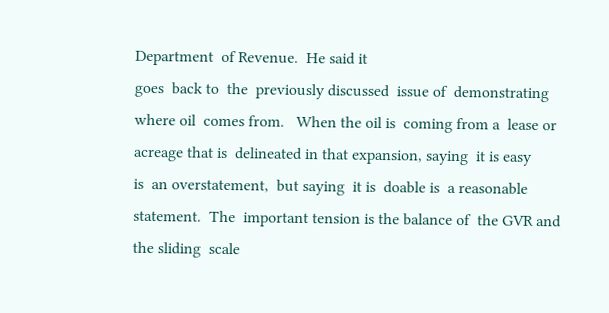Department  of Revenue.  He said it
goes  back to  the  previously discussed  issue of  demonstrating
where oil  comes from.   When the oil is  coming from a  lease or
acreage that is  delineated in that expansion, saying  it is easy
is  an overstatement,  but saying  it is  doable is  a reasonable
statement.  The  important tension is the balance of  the GVR and
the sliding  scale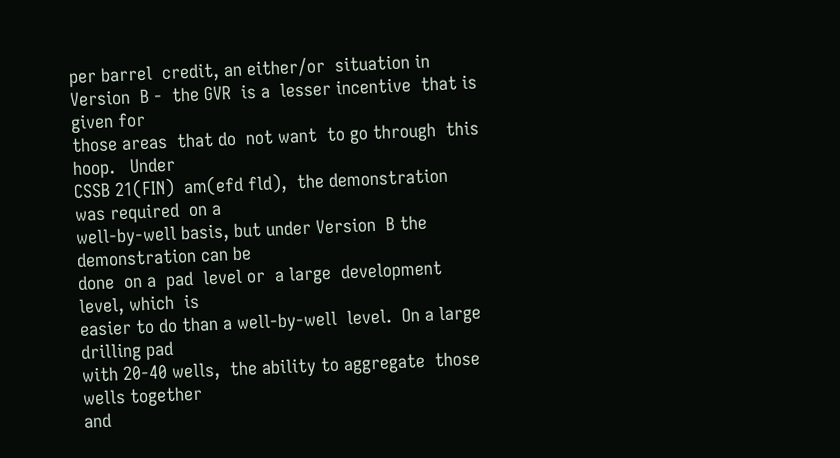per barrel  credit, an either/or  situation in
Version  B -  the GVR  is a  lesser incentive  that is  given for
those areas  that do  not want  to go through  this hoop.   Under
CSSB 21(FIN)  am(efd fld),  the demonstration  was required  on a
well-by-well basis, but under Version  B the demonstration can be
done  on a  pad  level or  a large  development  level, which  is
easier to do than a well-by-well  level.  On a large drilling pad
with 20-40 wells,  the ability to aggregate  those wells together
and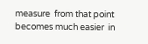measure  from that point  becomes much easier  in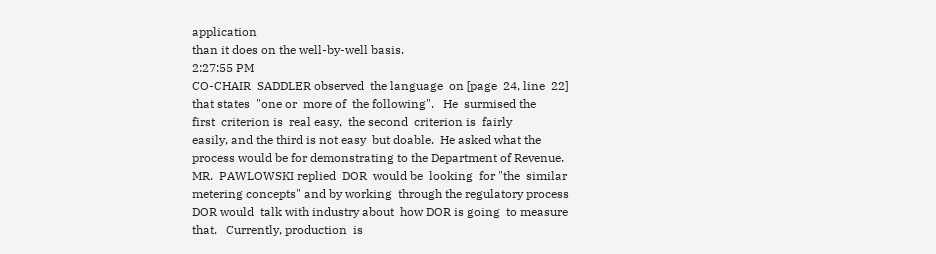application
than it does on the well-by-well basis.
2:27:55 PM
CO-CHAIR  SADDLER observed  the language  on [page  24, line  22]
that states  "one or  more of  the following".   He  surmised the
first  criterion is  real easy,  the second  criterion is  fairly
easily, and the third is not easy  but doable.  He asked what the
process would be for demonstrating to the Department of Revenue.
MR.  PAWLOWSKI replied  DOR  would be  looking  for "the  similar
metering concepts" and by working  through the regulatory process
DOR would  talk with industry about  how DOR is going  to measure
that.   Currently, production  is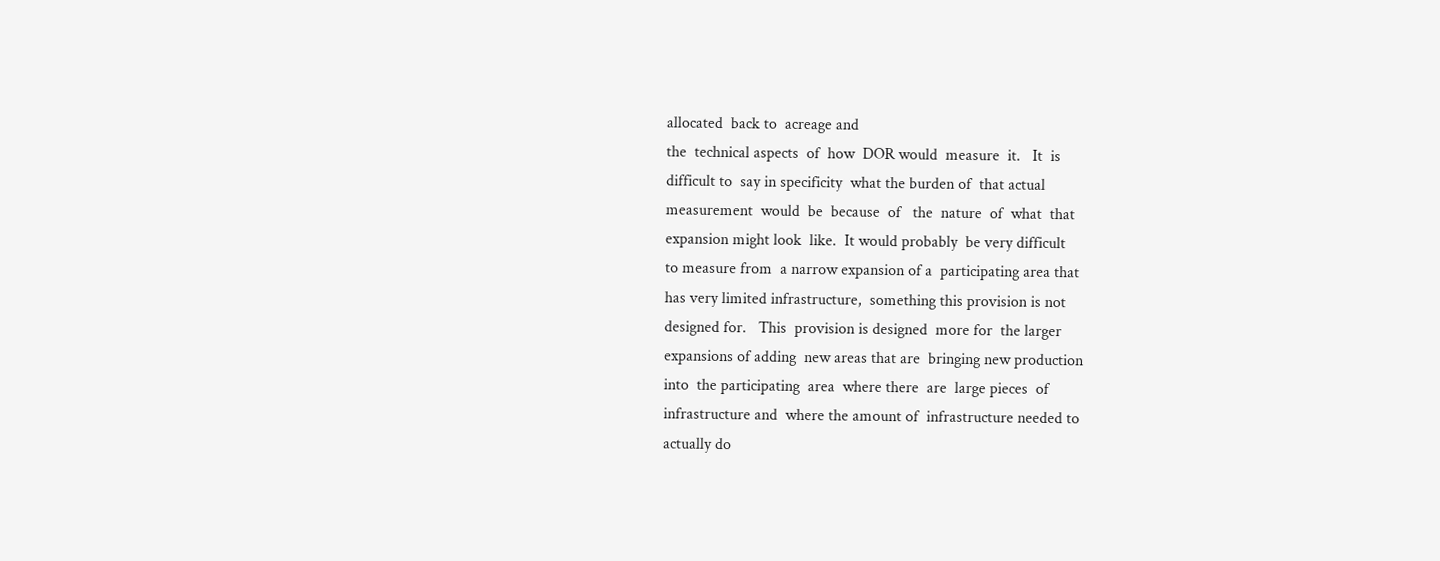allocated  back to  acreage and
the  technical aspects  of  how  DOR would  measure  it.   It  is
difficult to  say in specificity  what the burden of  that actual
measurement  would  be  because  of   the  nature  of  what  that
expansion might look  like.  It would probably  be very difficult
to measure from  a narrow expansion of a  participating area that
has very limited infrastructure,  something this provision is not
designed for.   This  provision is designed  more for  the larger
expansions of adding  new areas that are  bringing new production
into  the participating  area  where there  are  large pieces  of
infrastructure and  where the amount of  infrastructure needed to
actually do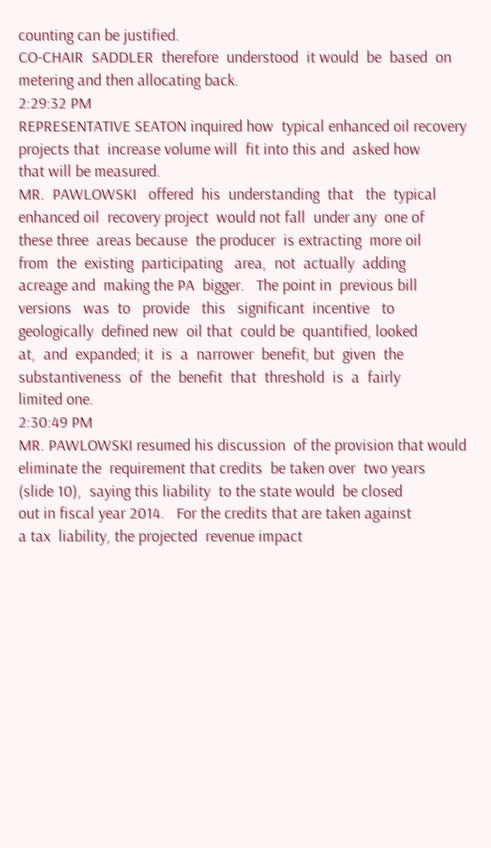counting can be justified.
CO-CHAIR  SADDLER  therefore  understood  it would  be  based  on
metering and then allocating back.
2:29:32 PM
REPRESENTATIVE SEATON inquired how  typical enhanced oil recovery
projects that  increase volume will  fit into this and  asked how
that will be measured.
MR.  PAWLOWSKI   offered  his  understanding  that   the  typical
enhanced oil  recovery project  would not fall  under any  one of
these three  areas because  the producer  is extracting  more oil
from  the  existing  participating   area,  not  actually  adding
acreage and  making the PA  bigger.   The point in  previous bill
versions   was  to   provide   this   significant  incentive   to
geologically  defined new  oil that  could be  quantified, looked
at,  and  expanded; it  is  a  narrower  benefit, but  given  the
substantiveness  of  the  benefit  that  threshold  is  a  fairly
limited one.
2:30:49 PM
MR. PAWLOWSKI resumed his discussion  of the provision that would
eliminate the  requirement that credits  be taken over  two years
(slide 10),  saying this liability  to the state would  be closed
out in fiscal year 2014.   For the credits that are taken against
a tax  liability, the projected  revenue impact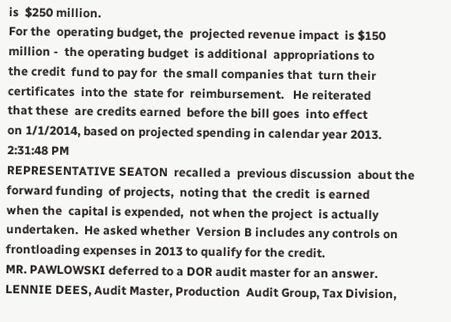is  $250 million.
For the  operating budget, the  projected revenue impact  is $150
million -  the operating budget  is additional  appropriations to
the credit  fund to pay for  the small companies that  turn their
certificates  into the  state for  reimbursement.   He reiterated
that these  are credits earned  before the bill goes  into effect
on 1/1/2014, based on projected spending in calendar year 2013.
2:31:48 PM
REPRESENTATIVE SEATON  recalled a  previous discussion  about the
forward funding  of projects,  noting that  the credit  is earned
when the  capital is expended,  not when the project  is actually
undertaken.  He asked whether  Version B includes any controls on
frontloading expenses in 2013 to qualify for the credit.
MR. PAWLOWSKI deferred to a DOR audit master for an answer.
LENNIE DEES, Audit Master, Production  Audit Group, Tax Division,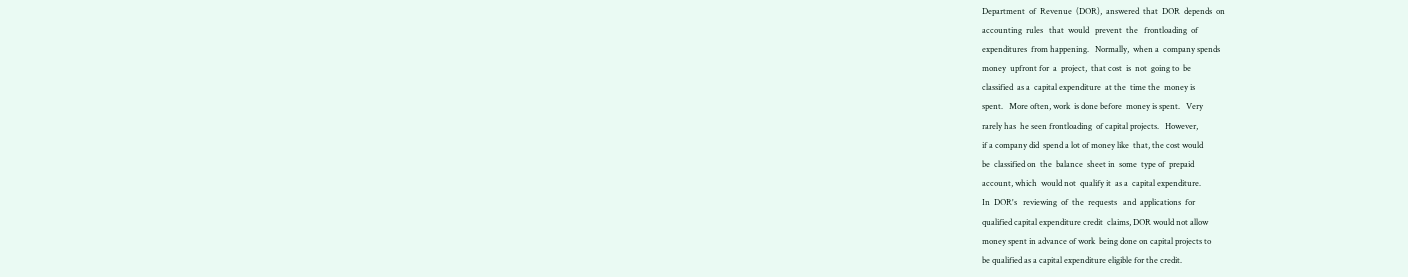Department  of  Revenue  (DOR),  answered  that  DOR  depends  on
accounting  rules   that  would   prevent  the   frontloading  of
expenditures  from happening.   Normally,  when a  company spends
money  upfront for  a  project,  that cost  is  not  going to  be
classified  as a  capital expenditure  at the  time the  money is
spent.   More often, work  is done before  money is spent.   Very
rarely has  he seen frontloading  of capital projects.   However,
if a company did  spend a lot of money like  that, the cost would
be  classified on  the  balance  sheet in  some  type of  prepaid
account, which  would not  qualify it  as a  capital expenditure.
In  DOR's   reviewing  of  the  requests   and  applications  for
qualified capital expenditure credit  claims, DOR would not allow
money spent in advance of work  being done on capital projects to
be qualified as a capital expenditure eligible for the credit.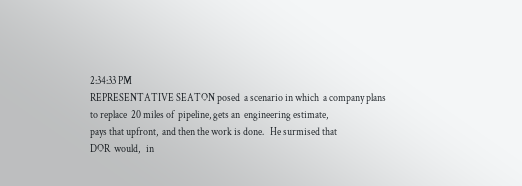2:34:33 PM
REPRESENTATIVE SEATON posed  a scenario in which  a company plans
to replace  20 miles of  pipeline, gets an  engineering estimate,
pays that upfront,  and then the work is done.   He surmised that
DOR  would,   in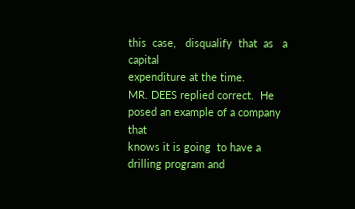this  case,   disqualify  that  as   a  capital
expenditure at the time.
MR. DEES replied correct.  He  posed an example of a company that
knows it is going  to have a drilling program and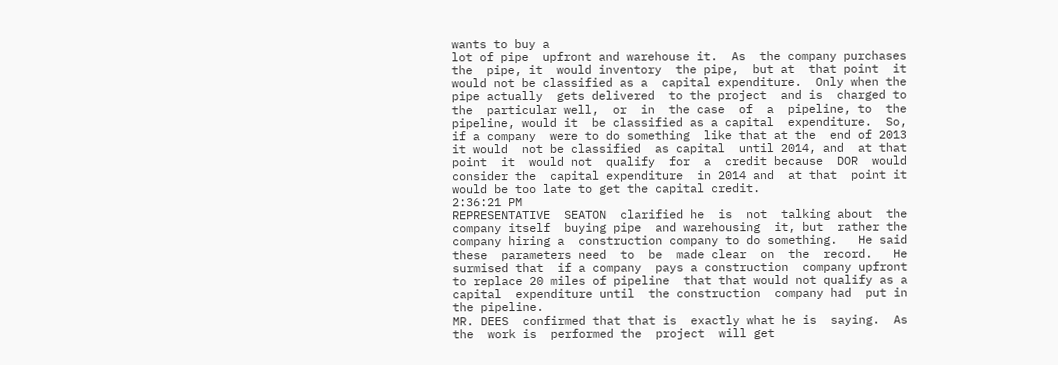wants to buy a
lot of pipe  upfront and warehouse it.  As  the company purchases
the  pipe, it  would inventory  the pipe,  but at  that point  it
would not be classified as a  capital expenditure.  Only when the
pipe actually  gets delivered  to the project  and is  charged to
the  particular well,  or  in  the case  of  a  pipeline, to  the
pipeline, would it  be classified as a capital  expenditure.  So,
if a company  were to do something  like that at the  end of 2013
it would  not be classified  as capital  until 2014, and  at that
point  it  would not  qualify  for  a  credit because  DOR  would
consider the  capital expenditure  in 2014 and  at that  point it
would be too late to get the capital credit.
2:36:21 PM
REPRESENTATIVE  SEATON  clarified he  is  not  talking about  the
company itself  buying pipe  and warehousing  it, but  rather the
company hiring a  construction company to do something.   He said
these  parameters need  to  be  made clear  on  the  record.   He
surmised that  if a company  pays a construction  company upfront
to replace 20 miles of pipeline  that that would not qualify as a
capital  expenditure until  the construction  company had  put in
the pipeline.
MR. DEES  confirmed that that is  exactly what he is  saying.  As
the  work is  performed the  project  will get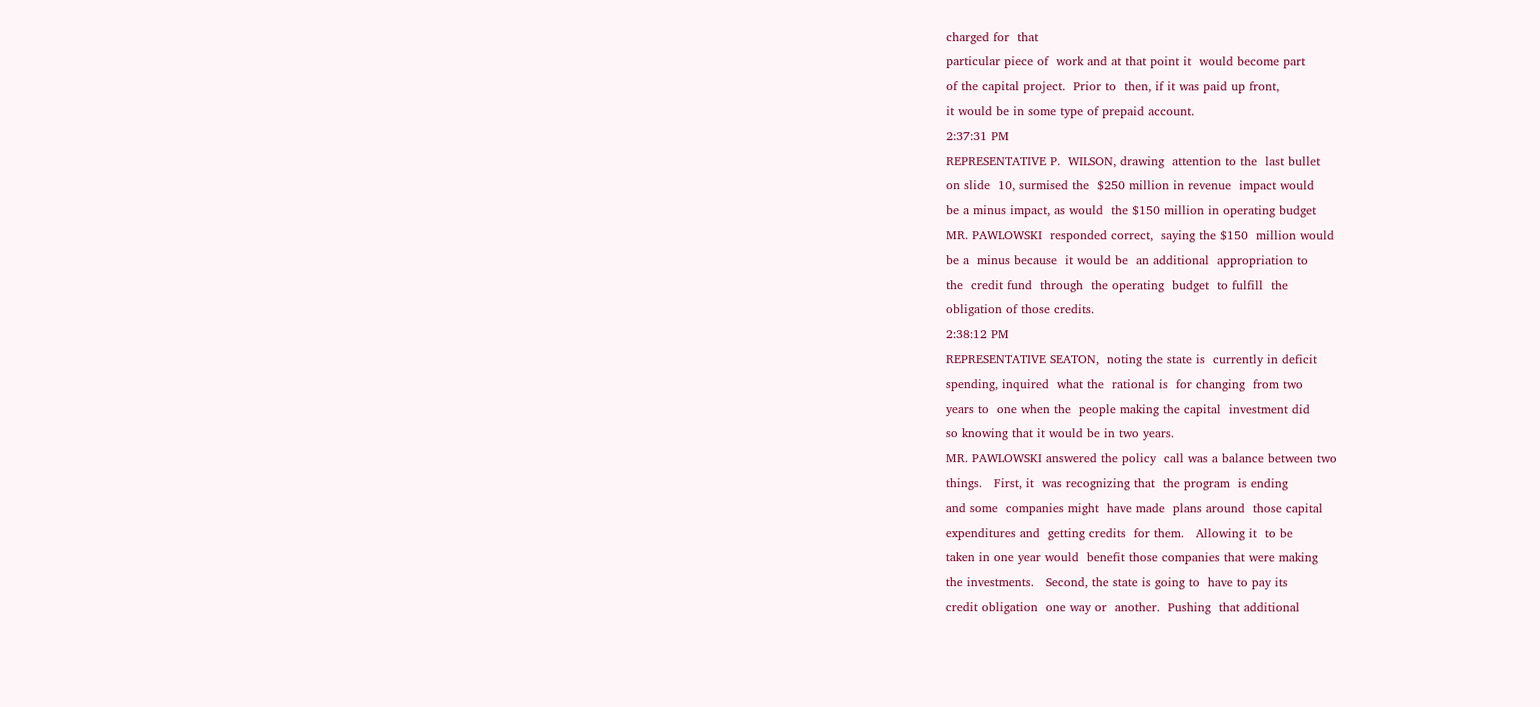charged for  that
particular piece of  work and at that point it  would become part
of the capital project.  Prior to  then, if it was paid up front,
it would be in some type of prepaid account.
2:37:31 PM
REPRESENTATIVE P.  WILSON, drawing  attention to the  last bullet
on slide  10, surmised the  $250 million in revenue  impact would
be a minus impact, as would  the $150 million in operating budget
MR. PAWLOWSKI  responded correct,  saying the $150  million would
be a  minus because  it would be  an additional  appropriation to
the  credit fund  through  the operating  budget  to fulfill  the
obligation of those credits.
2:38:12 PM
REPRESENTATIVE SEATON,  noting the state is  currently in deficit
spending, inquired  what the  rational is  for changing  from two
years to  one when the  people making the capital  investment did
so knowing that it would be in two years.
MR. PAWLOWSKI answered the policy  call was a balance between two
things.   First, it  was recognizing that  the program  is ending
and some  companies might  have made  plans around  those capital
expenditures and  getting credits  for them.   Allowing it  to be
taken in one year would  benefit those companies that were making
the investments.   Second, the state is going to  have to pay its
credit obligation  one way or  another.  Pushing  that additional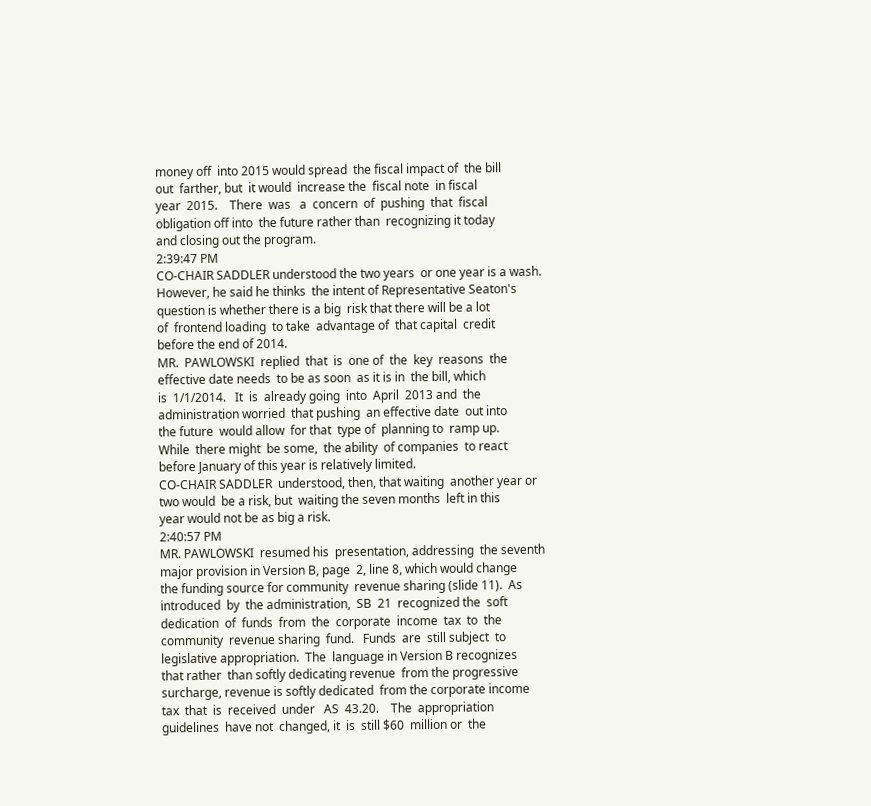money off  into 2015 would spread  the fiscal impact of  the bill
out  farther, but  it would  increase the  fiscal note  in fiscal
year  2015.    There  was   a  concern  of  pushing  that  fiscal
obligation off into  the future rather than  recognizing it today
and closing out the program.
2:39:47 PM
CO-CHAIR SADDLER understood the two years  or one year is a wash.
However, he said he thinks  the intent of Representative Seaton's
question is whether there is a big  risk that there will be a lot
of  frontend loading  to take  advantage of  that capital  credit
before the end of 2014.
MR.  PAWLOWSKI  replied  that  is  one of  the  key  reasons  the
effective date needs  to be as soon  as it is in  the bill, which
is  1/1/2014.   It  is  already going  into  April  2013 and  the
administration worried  that pushing  an effective date  out into
the future  would allow  for that  type of  planning to  ramp up.
While  there might  be some,  the ability  of companies  to react
before January of this year is relatively limited.
CO-CHAIR SADDLER  understood, then, that waiting  another year or
two would  be a risk, but  waiting the seven months  left in this
year would not be as big a risk.
2:40:57 PM
MR. PAWLOWSKI  resumed his  presentation, addressing  the seventh
major provision in Version B, page  2, line 8, which would change
the funding source for community  revenue sharing (slide 11).  As
introduced  by  the administration,  SB  21  recognized the  soft
dedication  of  funds  from  the  corporate  income  tax  to  the
community  revenue sharing  fund.   Funds  are  still subject  to
legislative appropriation.  The  language in Version B recognizes
that rather  than softly dedicating revenue  from the progressive
surcharge, revenue is softly dedicated  from the corporate income
tax  that  is  received  under   AS  43.20.    The  appropriation
guidelines  have not  changed, it  is  still $60  million or  the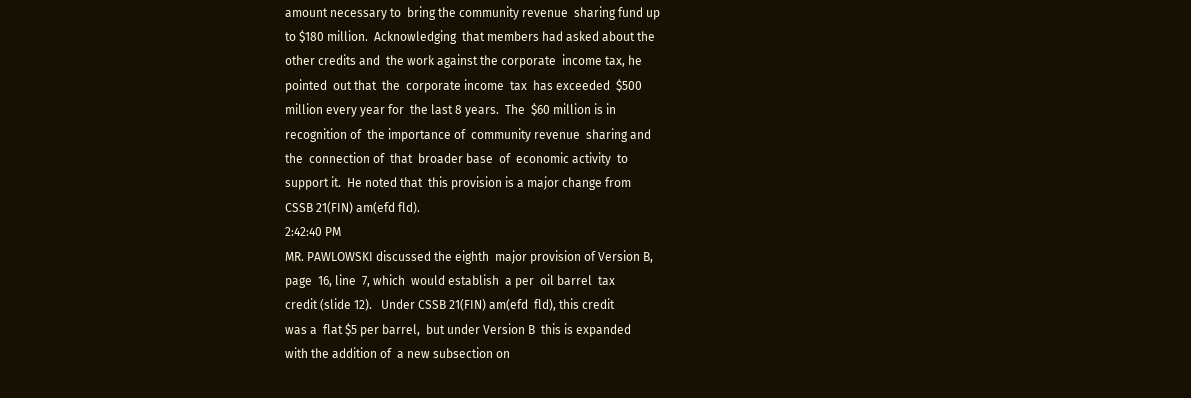amount necessary to  bring the community revenue  sharing fund up
to $180 million.  Acknowledging  that members had asked about the
other credits and  the work against the corporate  income tax, he
pointed  out that  the  corporate income  tax  has exceeded  $500
million every year for  the last 8 years.  The  $60 million is in
recognition of  the importance of  community revenue  sharing and
the  connection of  that  broader base  of  economic activity  to
support it.  He noted that  this provision is a major change from
CSSB 21(FIN) am(efd fld).
2:42:40 PM
MR. PAWLOWSKI discussed the eighth  major provision of Version B,
page  16, line  7, which  would establish  a per  oil barrel  tax
credit (slide 12).   Under CSSB 21(FIN) am(efd  fld), this credit
was a  flat $5 per barrel,  but under Version B  this is expanded
with the addition of  a new subsection on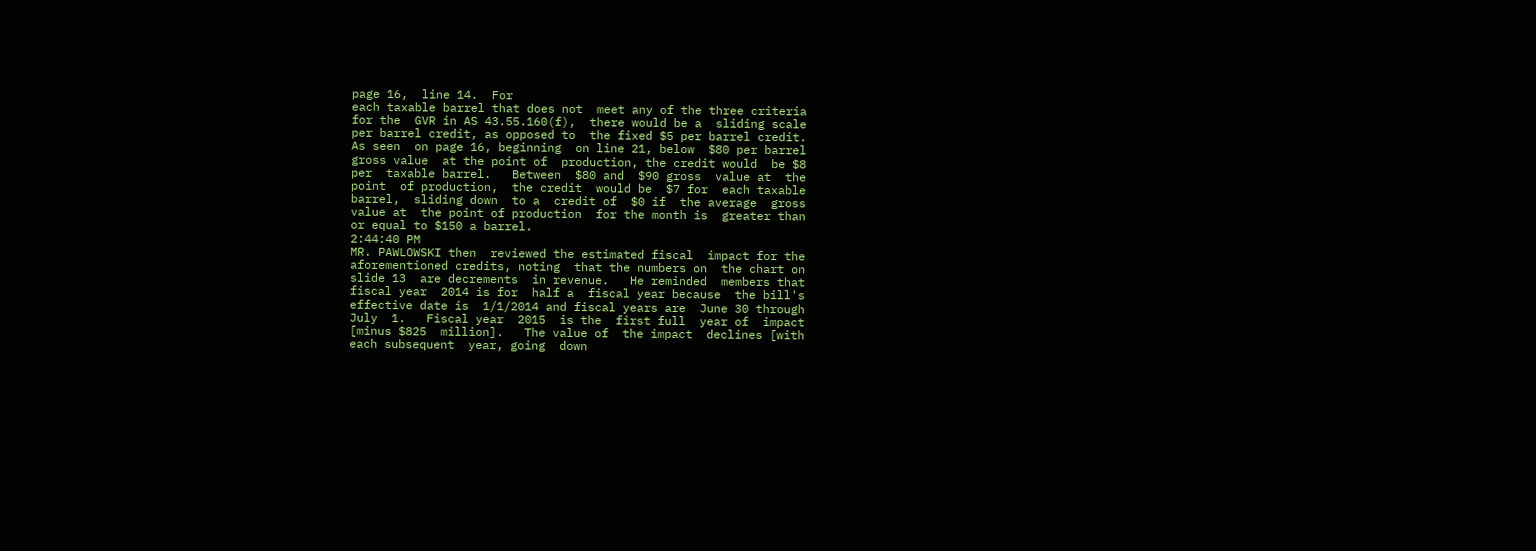page 16,  line 14.  For
each taxable barrel that does not  meet any of the three criteria
for the  GVR in AS 43.55.160(f),  there would be a  sliding scale
per barrel credit, as opposed to  the fixed $5 per barrel credit.
As seen  on page 16, beginning  on line 21, below  $80 per barrel
gross value  at the point of  production, the credit would  be $8
per  taxable barrel.   Between  $80 and  $90 gross  value at  the
point  of production,  the credit  would be  $7 for  each taxable
barrel,  sliding down  to a  credit of  $0 if  the average  gross
value at  the point of production  for the month is  greater than
or equal to $150 a barrel.
2:44:40 PM
MR. PAWLOWSKI then  reviewed the estimated fiscal  impact for the
aforementioned credits, noting  that the numbers on  the chart on
slide 13  are decrements  in revenue.   He reminded  members that
fiscal year  2014 is for  half a  fiscal year because  the bill's
effective date is  1/1/2014 and fiscal years are  June 30 through
July  1.   Fiscal year  2015  is the  first full  year of  impact
[minus $825  million].   The value of  the impact  declines [with
each subsequent  year, going  down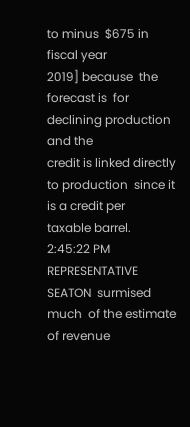to minus  $675 in  fiscal year
2019] because  the forecast is  for declining production  and the
credit is linked directly to production  since it is a credit per
taxable barrel.
2:45:22 PM
REPRESENTATIVE SEATON  surmised much  of the estimate  of revenue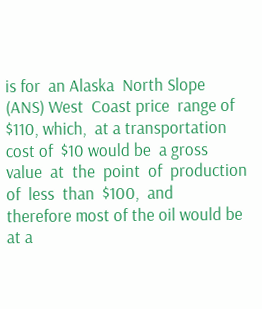is for  an Alaska  North Slope  (ANS) West  Coast price  range of
$110, which,  at a transportation  cost of  $10 would be  a gross
value  at  the  point  of  production  of  less  than  $100,  and
therefore most of the oil would be  at a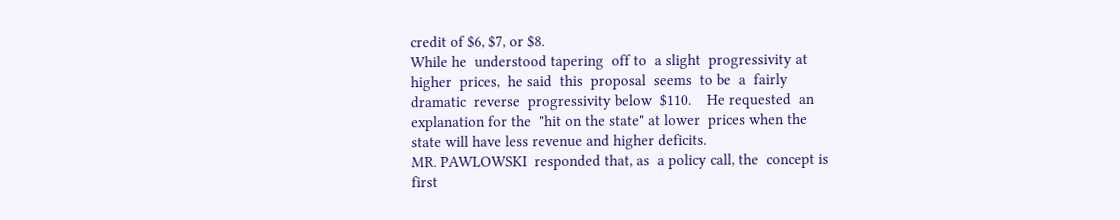credit of $6, $7, or $8.
While he  understood tapering  off to  a slight  progressivity at
higher  prices,  he said  this  proposal  seems  to be  a  fairly
dramatic  reverse  progressivity below  $110.    He requested  an
explanation for the  "hit on the state" at lower  prices when the
state will have less revenue and higher deficits.
MR. PAWLOWSKI  responded that, as  a policy call, the  concept is
first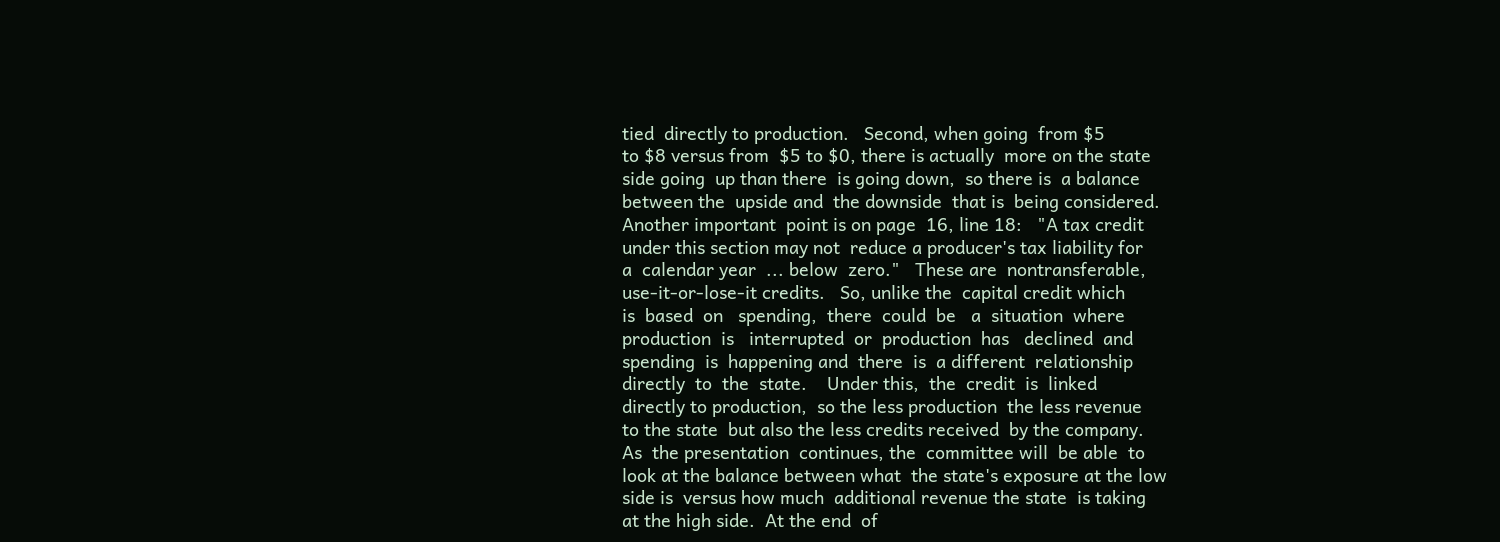tied  directly to production.   Second, when going  from $5
to $8 versus from  $5 to $0, there is actually  more on the state
side going  up than there  is going down,  so there is  a balance
between the  upside and  the downside  that is  being considered.
Another important  point is on page  16, line 18:   "A tax credit
under this section may not  reduce a producer's tax liability for
a  calendar year  ... below  zero."   These are  nontransferable,
use-it-or-lose-it credits.   So, unlike the  capital credit which
is  based  on   spending,  there  could  be   a  situation  where
production  is   interrupted  or  production  has   declined  and
spending  is  happening and  there  is  a different  relationship
directly  to  the  state.    Under this,  the  credit  is  linked
directly to production,  so the less production  the less revenue
to the state  but also the less credits received  by the company.
As  the presentation  continues, the  committee will  be able  to
look at the balance between what  the state's exposure at the low
side is  versus how much  additional revenue the state  is taking
at the high side.  At the end  of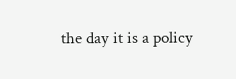the day it is a policy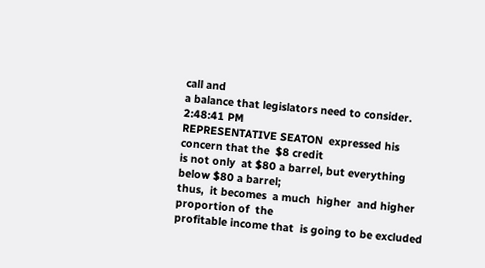call and
a balance that legislators need to consider.
2:48:41 PM
REPRESENTATIVE SEATON  expressed his  concern that the  $8 credit
is not only  at $80 a barrel, but everything  below $80 a barrel;
thus,  it becomes  a much  higher  and higher  proportion of  the
profitable income that  is going to be excluded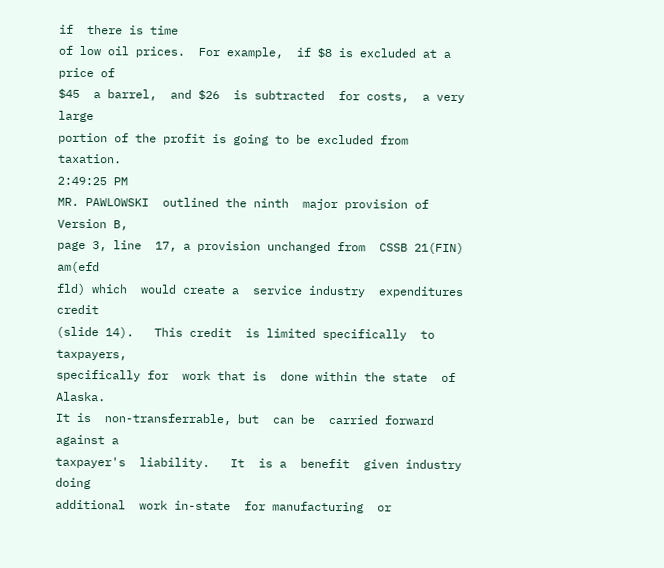if  there is time
of low oil prices.  For example,  if $8 is excluded at a price of
$45  a barrel,  and $26  is subtracted  for costs,  a very  large
portion of the profit is going to be excluded from taxation.
2:49:25 PM
MR. PAWLOWSKI  outlined the ninth  major provision of  Version B,
page 3, line  17, a provision unchanged from  CSSB 21(FIN) am(efd
fld) which  would create a  service industry  expenditures credit
(slide 14).   This credit  is limited specifically  to taxpayers,
specifically for  work that is  done within the state  of Alaska.
It is  non-transferrable, but  can be  carried forward  against a
taxpayer's  liability.   It  is a  benefit  given industry  doing
additional  work in-state  for manufacturing  or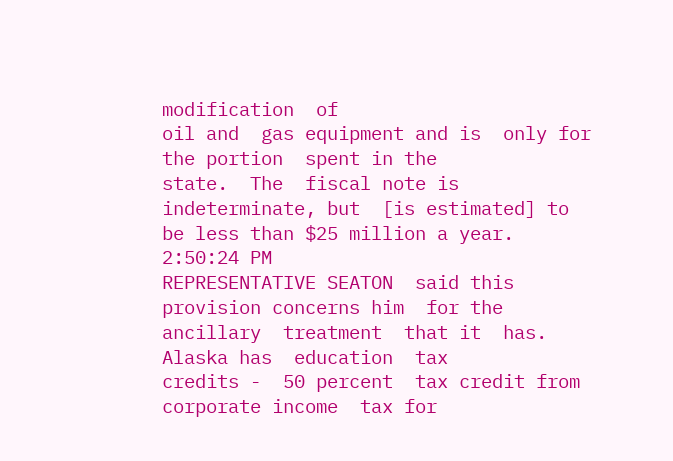modification  of
oil and  gas equipment and is  only for the portion  spent in the
state.  The  fiscal note is indeterminate, but  [is estimated] to
be less than $25 million a year.
2:50:24 PM
REPRESENTATIVE SEATON  said this  provision concerns him  for the
ancillary  treatment  that it  has.    Alaska has  education  tax
credits -  50 percent  tax credit from  corporate income  tax for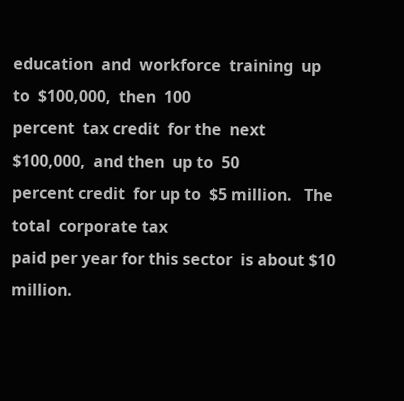education  and  workforce  training  up  to  $100,000,  then  100
percent  tax credit  for the  next $100,000,  and then  up to  50
percent credit  for up to  $5 million.   The total  corporate tax
paid per year for this sector  is about $10 million.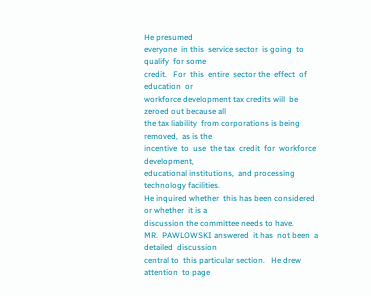He presumed
everyone  in this  service sector  is going  to qualify  for some
credit.   For  this  entire  sector the  effect  of education  or
workforce development tax credits will  be zeroed out because all
the tax liability  from corporations is being removed,  as is the
incentive  to  use  the tax  credit  for  workforce  development,
educational institutions,  and processing  technology facilities.
He inquired whether  this has been considered or whether  it is a
discussion the committee needs to have.
MR.  PAWLOWSKI answered  it has  not been  a detailed  discussion
central to  this particular section.   He drew attention  to page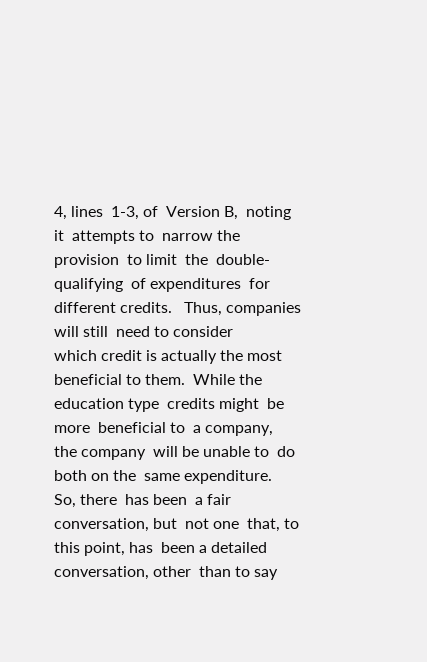4, lines  1-3, of  Version B,  noting it  attempts to  narrow the
provision  to limit  the  double-qualifying  of expenditures  for
different credits.   Thus, companies will still  need to consider
which credit is actually the most  beneficial to them.  While the
education type  credits might  be more  beneficial to  a company,
the company  will be unable to  do both on the  same expenditure.
So, there  has been  a fair  conversation, but  not one  that, to
this point, has  been a detailed conversation, other  than to say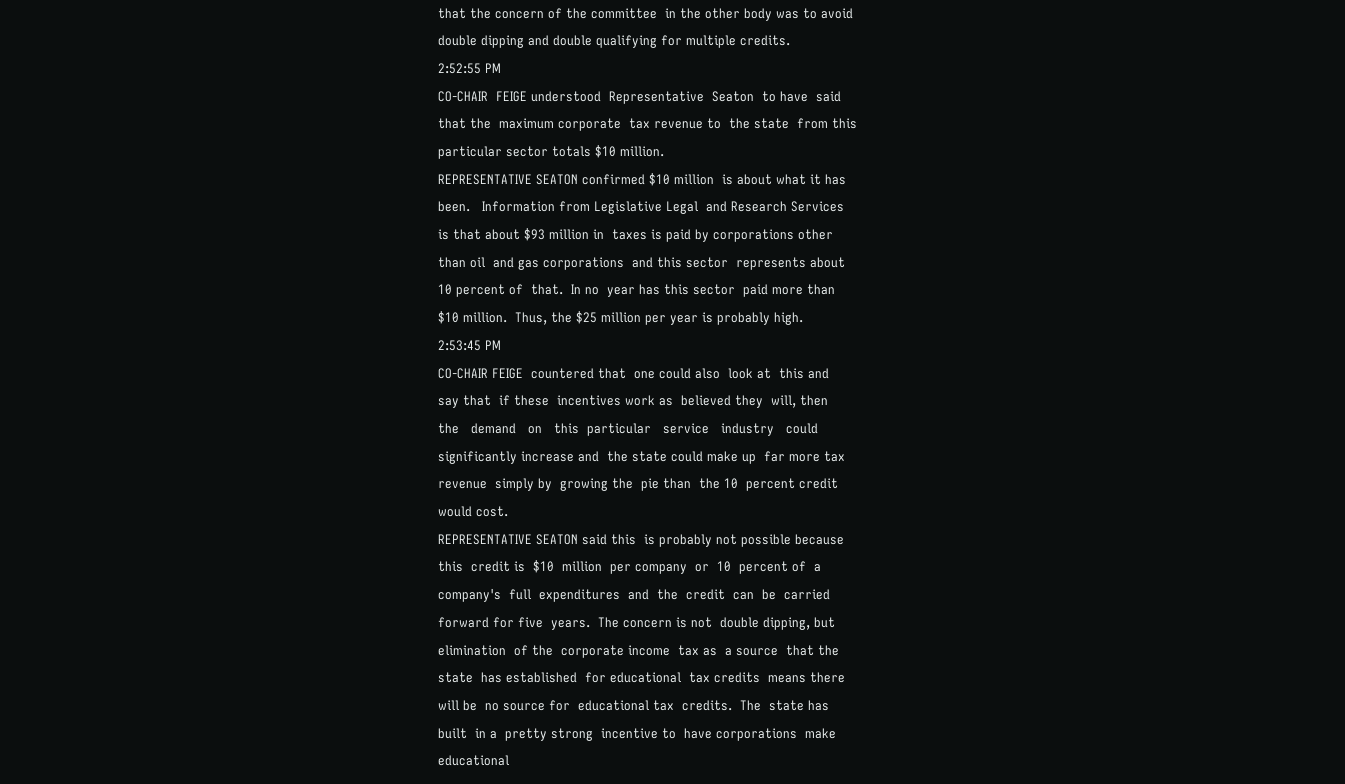that the concern of the committee  in the other body was to avoid
double dipping and double qualifying for multiple credits.
2:52:55 PM
CO-CHAIR  FEIGE understood  Representative  Seaton  to have  said
that the  maximum corporate  tax revenue to  the state  from this
particular sector totals $10 million.
REPRESENTATIVE SEATON confirmed $10 million  is about what it has
been.   Information from Legislative Legal  and Research Services
is that about $93 million in  taxes is paid by corporations other
than oil  and gas corporations  and this sector  represents about
10 percent of  that.  In no  year has this sector  paid more than
$10 million.  Thus, the $25 million per year is probably high.
2:53:45 PM
CO-CHAIR FEIGE  countered that  one could also  look at  this and
say that  if these  incentives work as  believed they  will, then
the   demand   on   this  particular   service   industry   could
significantly increase and  the state could make up  far more tax
revenue  simply by  growing the  pie than  the 10  percent credit
would cost.
REPRESENTATIVE SEATON said this  is probably not possible because
this  credit is  $10  million  per company  or  10  percent of  a
company's  full  expenditures  and  the  credit  can  be  carried
forward for five  years.  The concern is not  double dipping, but
elimination  of the  corporate income  tax as  a source  that the
state  has established  for educational  tax credits  means there
will be  no source for  educational tax  credits.  The  state has
built  in a  pretty strong  incentive to  have corporations  make
educational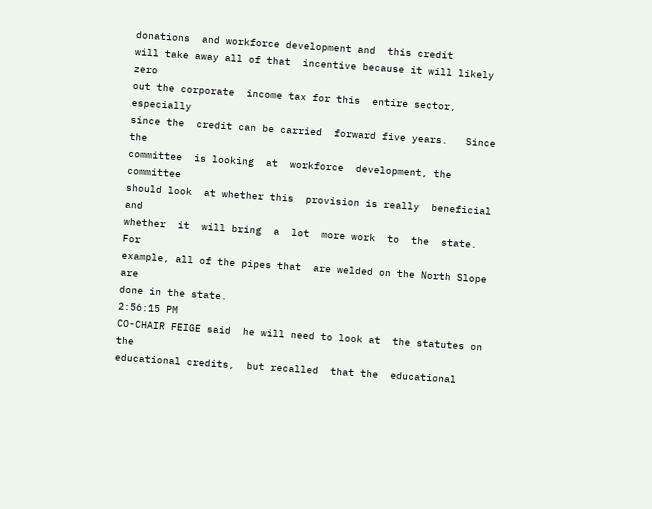donations  and workforce development and  this credit
will take away all of that  incentive because it will likely zero
out the corporate  income tax for this  entire sector, especially
since the  credit can be carried  forward five years.   Since the
committee  is looking  at  workforce  development, the  committee
should look  at whether this  provision is really  beneficial and
whether  it  will bring  a  lot  more work  to  the  state.   For
example, all of the pipes that  are welded on the North Slope are
done in the state.
2:56:15 PM
CO-CHAIR FEIGE said  he will need to look at  the statutes on the
educational credits,  but recalled  that the  educational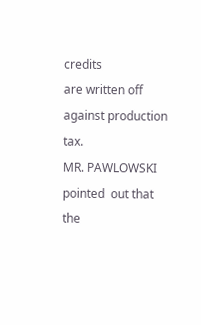credits
are written off against production tax.
MR. PAWLOWSKI pointed  out that the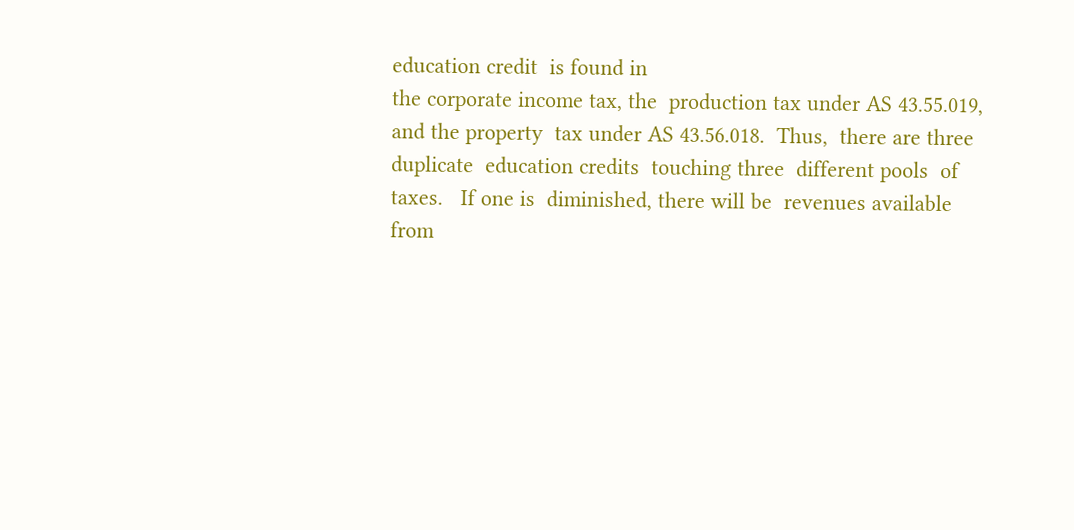education credit  is found in
the corporate income tax, the  production tax under AS 43.55.019,
and the property  tax under AS 43.56.018.  Thus,  there are three
duplicate  education credits  touching three  different pools  of
taxes.   If one is  diminished, there will be  revenues available
from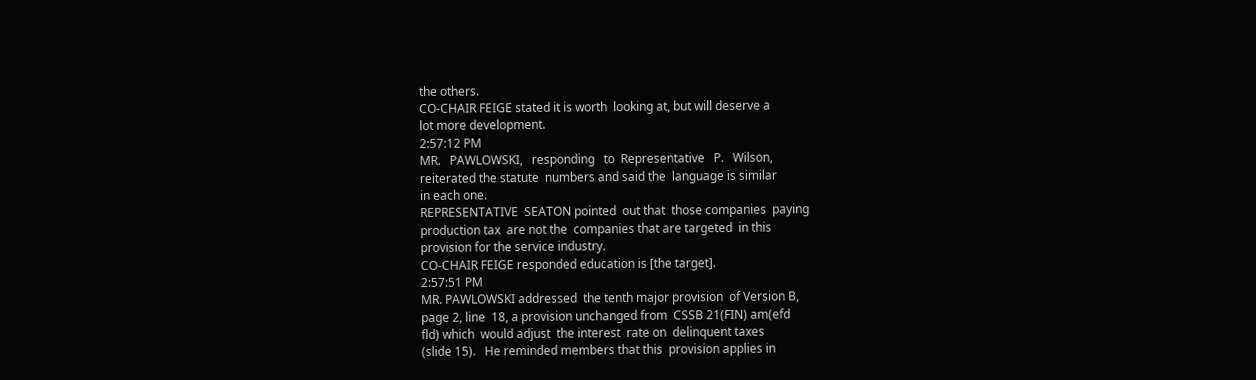the others.
CO-CHAIR FEIGE stated it is worth  looking at, but will deserve a
lot more development.
2:57:12 PM
MR.   PAWLOWSKI,   responding   to  Representative   P.   Wilson,
reiterated the statute  numbers and said the  language is similar
in each one.
REPRESENTATIVE  SEATON pointed  out that  those companies  paying
production tax  are not the  companies that are targeted  in this
provision for the service industry.
CO-CHAIR FEIGE responded education is [the target].
2:57:51 PM
MR. PAWLOWSKI addressed  the tenth major provision  of Version B,
page 2, line  18, a provision unchanged from  CSSB 21(FIN) am(efd
fld) which  would adjust  the interest  rate on  delinquent taxes
(slide 15).   He reminded members that this  provision applies in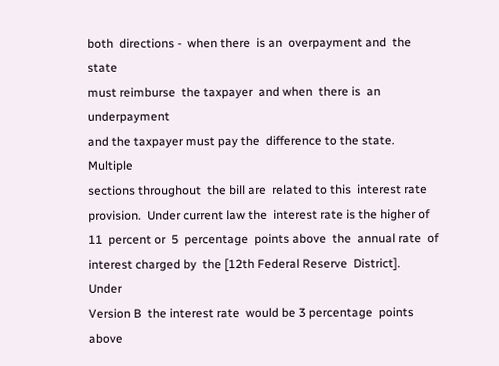both  directions -  when there  is an  overpayment and  the state
must reimburse  the taxpayer  and when  there is  an underpayment
and the taxpayer must pay the  difference to the state.  Multiple
sections throughout  the bill are  related to this  interest rate
provision.  Under current law the  interest rate is the higher of
11  percent or  5  percentage  points above  the  annual rate  of
interest charged by  the [12th Federal Reserve  District].  Under
Version B  the interest rate  would be 3 percentage  points above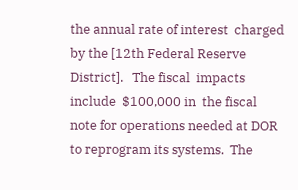the annual rate of interest  charged by the [12th Federal Reserve
District].   The fiscal  impacts include  $100,000 in  the fiscal
note for operations needed at DOR  to reprogram its systems.  The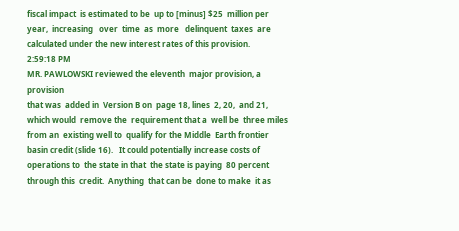fiscal impact  is estimated to be  up to [minus] $25  million per
year,  increasing   over  time  as  more   delinquent  taxes  are
calculated under the new interest rates of this provision.
2:59:18 PM
MR. PAWLOWSKI reviewed the eleventh  major provision, a provision
that was  added in  Version B on  page 18, lines  2, 20,  and 21,
which would  remove the  requirement that a  well be  three miles
from an  existing well to  qualify for the Middle  Earth frontier
basin credit (slide 16).   It could potentially increase costs of
operations to  the state in that  the state is paying  80 percent
through this  credit.  Anything  that can be  done to make  it as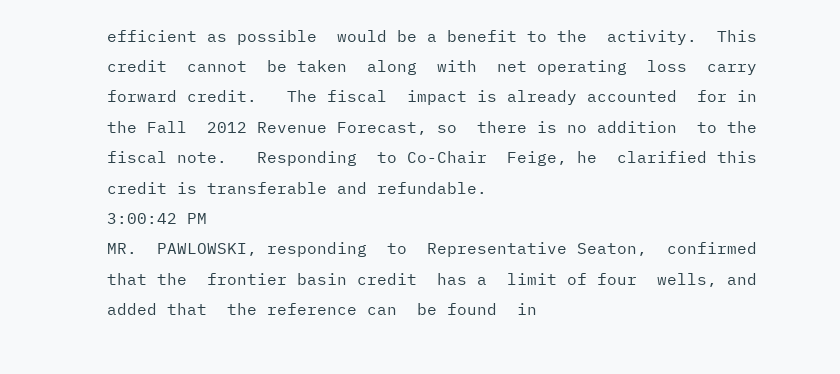efficient as possible  would be a benefit to the  activity.  This
credit  cannot  be taken  along  with  net operating  loss  carry
forward credit.   The fiscal  impact is already accounted  for in
the Fall  2012 Revenue Forecast, so  there is no addition  to the
fiscal note.   Responding  to Co-Chair  Feige, he  clarified this
credit is transferable and refundable.
3:00:42 PM
MR.  PAWLOWSKI, responding  to  Representative Seaton,  confirmed
that the  frontier basin credit  has a  limit of four  wells, and
added that  the reference can  be found  in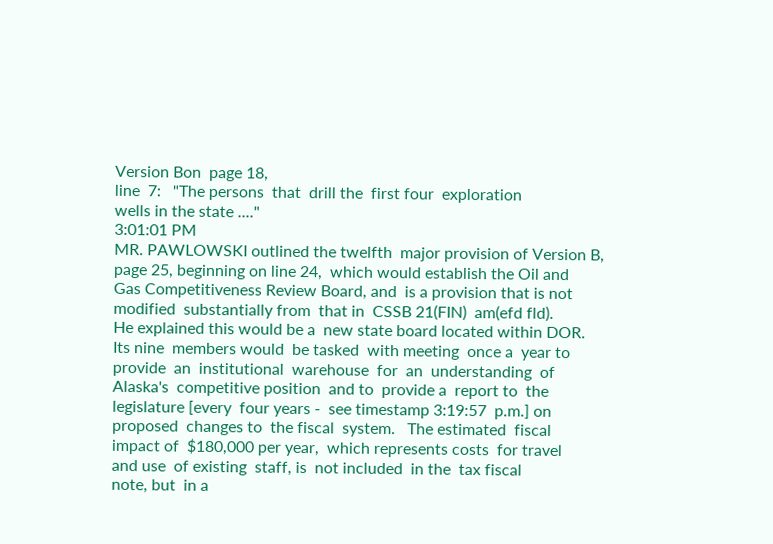Version Bon  page 18,
line  7:   "The persons  that  drill the  first four  exploration
wells in the state ...."
3:01:01 PM
MR. PAWLOWSKI outlined the twelfth  major provision of Version B,
page 25, beginning on line 24,  which would establish the Oil and
Gas Competitiveness Review Board, and  is a provision that is not
modified  substantially from  that in  CSSB 21(FIN)  am(efd fld).
He explained this would be a  new state board located within DOR.
Its nine  members would  be tasked  with meeting  once a  year to
provide  an  institutional  warehouse  for  an  understanding  of
Alaska's  competitive position  and to  provide a  report to  the
legislature [every  four years -  see timestamp 3:19:57  p.m.] on
proposed  changes to  the fiscal  system.   The estimated  fiscal
impact of  $180,000 per year,  which represents costs  for travel
and use  of existing  staff, is  not included  in the  tax fiscal
note, but  in a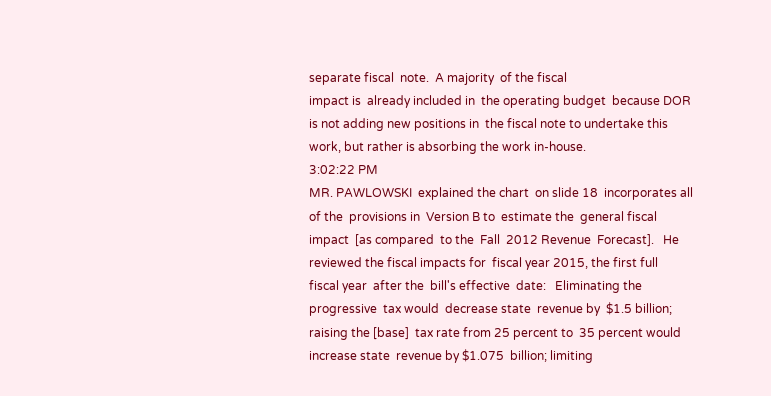separate fiscal  note.  A majority  of the fiscal
impact is  already included in  the operating budget  because DOR
is not adding new positions in  the fiscal note to undertake this
work, but rather is absorbing the work in-house.
3:02:22 PM
MR. PAWLOWSKI  explained the chart  on slide 18  incorporates all
of the  provisions in  Version B to  estimate the  general fiscal
impact  [as compared  to the  Fall  2012 Revenue  Forecast].   He
reviewed the fiscal impacts for  fiscal year 2015, the first full
fiscal year  after the  bill's effective  date:   Eliminating the
progressive  tax would  decrease state  revenue by  $1.5 billion;
raising the [base]  tax rate from 25 percent to  35 percent would
increase state  revenue by $1.075  billion; limiting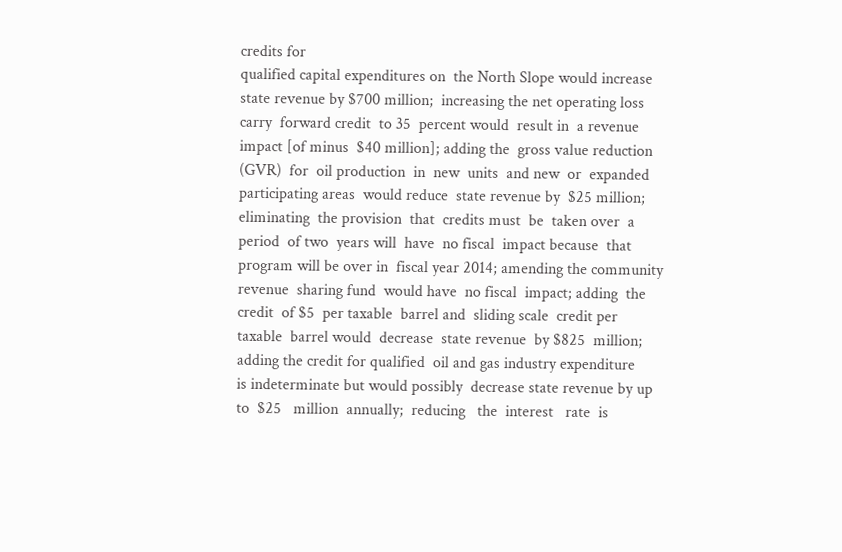credits for
qualified capital expenditures on  the North Slope would increase
state revenue by $700 million;  increasing the net operating loss
carry  forward credit  to 35  percent would  result in  a revenue
impact [of minus  $40 million]; adding the  gross value reduction
(GVR)  for  oil production  in  new  units  and new  or  expanded
participating areas  would reduce  state revenue by  $25 million;
eliminating  the provision  that  credits must  be  taken over  a
period  of two  years will  have  no fiscal  impact because  that
program will be over in  fiscal year 2014; amending the community
revenue  sharing fund  would have  no fiscal  impact; adding  the
credit  of $5  per taxable  barrel and  sliding scale  credit per
taxable  barrel would  decrease  state revenue  by $825  million;
adding the credit for qualified  oil and gas industry expenditure
is indeterminate but would possibly  decrease state revenue by up
to  $25   million  annually;  reducing   the  interest   rate  is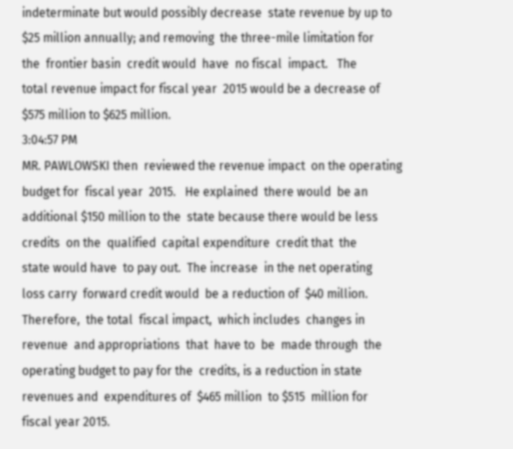indeterminate but would possibly decrease  state revenue by up to
$25 million annually; and removing  the three-mile limitation for
the  frontier basin  credit would  have  no fiscal  impact.   The
total revenue impact for fiscal year  2015 would be a decrease of
$575 million to $625 million.
3:04:57 PM
MR. PAWLOWSKI then  reviewed the revenue impact  on the operating
budget for  fiscal year  2015.   He explained  there would  be an
additional $150 million to the  state because there would be less
credits  on the  qualified  capital expenditure  credit that  the
state would have  to pay out.  The increase  in the net operating
loss carry  forward credit would  be a reduction of  $40 million.
Therefore,  the total  fiscal impact,  which includes  changes in
revenue  and appropriations  that  have to  be  made through  the
operating budget to pay for the  credits, is a reduction in state
revenues and  expenditures of  $465 million  to $515  million for
fiscal year 2015.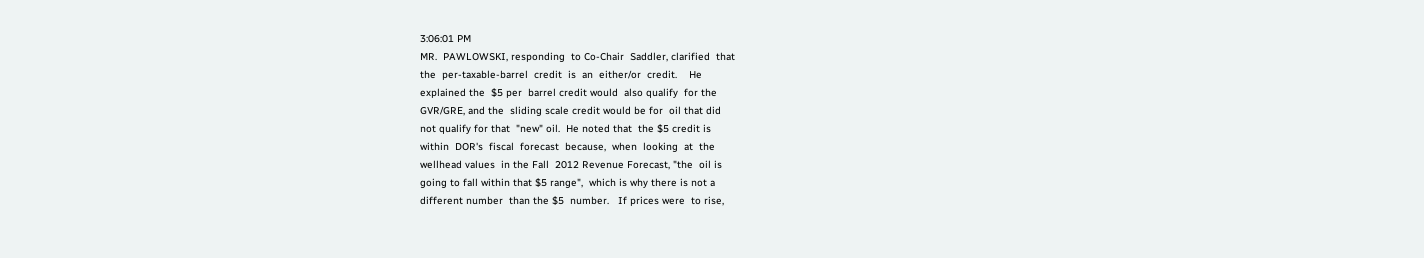3:06:01 PM
MR.  PAWLOWSKI, responding  to Co-Chair  Saddler, clarified  that
the  per-taxable-barrel  credit  is  an  either/or  credit.    He
explained the  $5 per  barrel credit would  also qualify  for the
GVR/GRE, and the  sliding scale credit would be for  oil that did
not qualify for that  "new" oil.  He noted that  the $5 credit is
within  DOR's  fiscal  forecast  because,  when  looking  at  the
wellhead values  in the Fall  2012 Revenue Forecast, "the  oil is
going to fall within that $5 range",  which is why there is not a
different number  than the $5  number.   If prices were  to rise,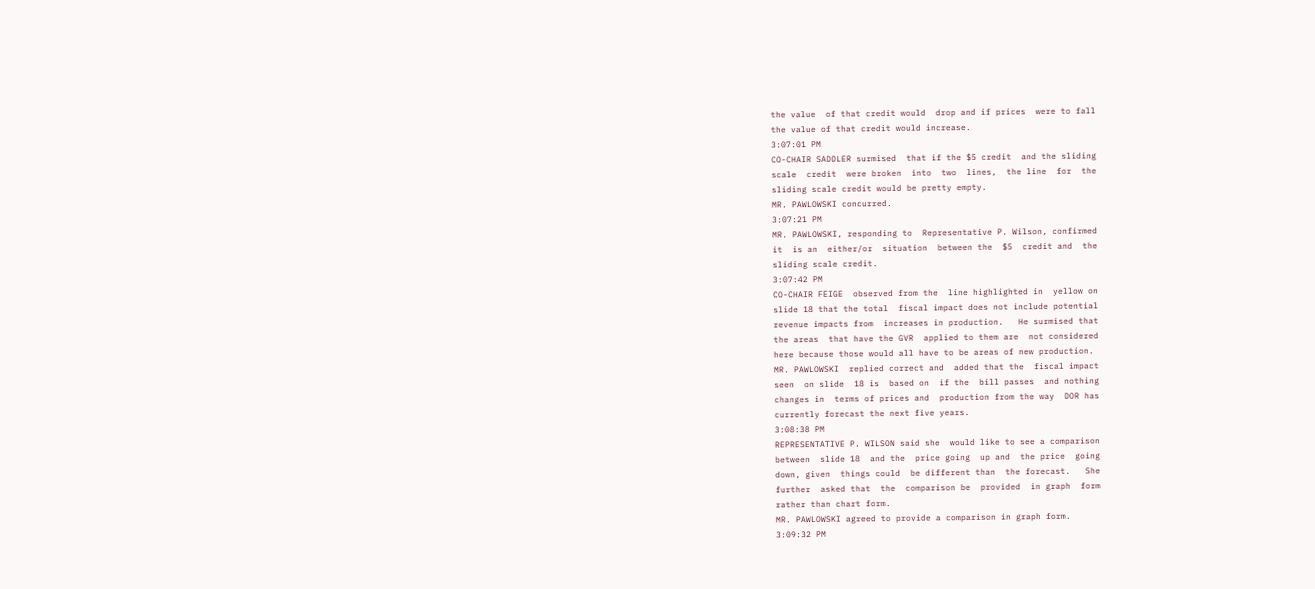the value  of that credit would  drop and if prices  were to fall
the value of that credit would increase.
3:07:01 PM
CO-CHAIR SADDLER surmised  that if the $5 credit  and the sliding
scale  credit  were broken  into  two  lines,  the line  for  the
sliding scale credit would be pretty empty.
MR. PAWLOWSKI concurred.
3:07:21 PM
MR. PAWLOWSKI, responding to  Representative P. Wilson, confirmed
it  is an  either/or  situation  between the  $5  credit and  the
sliding scale credit.
3:07:42 PM
CO-CHAIR FEIGE  observed from the  line highlighted in  yellow on
slide 18 that the total  fiscal impact does not include potential
revenue impacts from  increases in production.   He surmised that
the areas  that have the GVR  applied to them are  not considered
here because those would all have to be areas of new production.
MR. PAWLOWSKI  replied correct and  added that the  fiscal impact
seen  on slide  18 is  based on  if the  bill passes  and nothing
changes in  terms of prices and  production from the way  DOR has
currently forecast the next five years.
3:08:38 PM
REPRESENTATIVE P. WILSON said she  would like to see a comparison
between  slide 18  and the  price going  up and  the price  going
down, given  things could  be different than  the forecast.   She
further  asked that  the  comparison be  provided  in graph  form
rather than chart form.
MR. PAWLOWSKI agreed to provide a comparison in graph form.
3:09:32 PM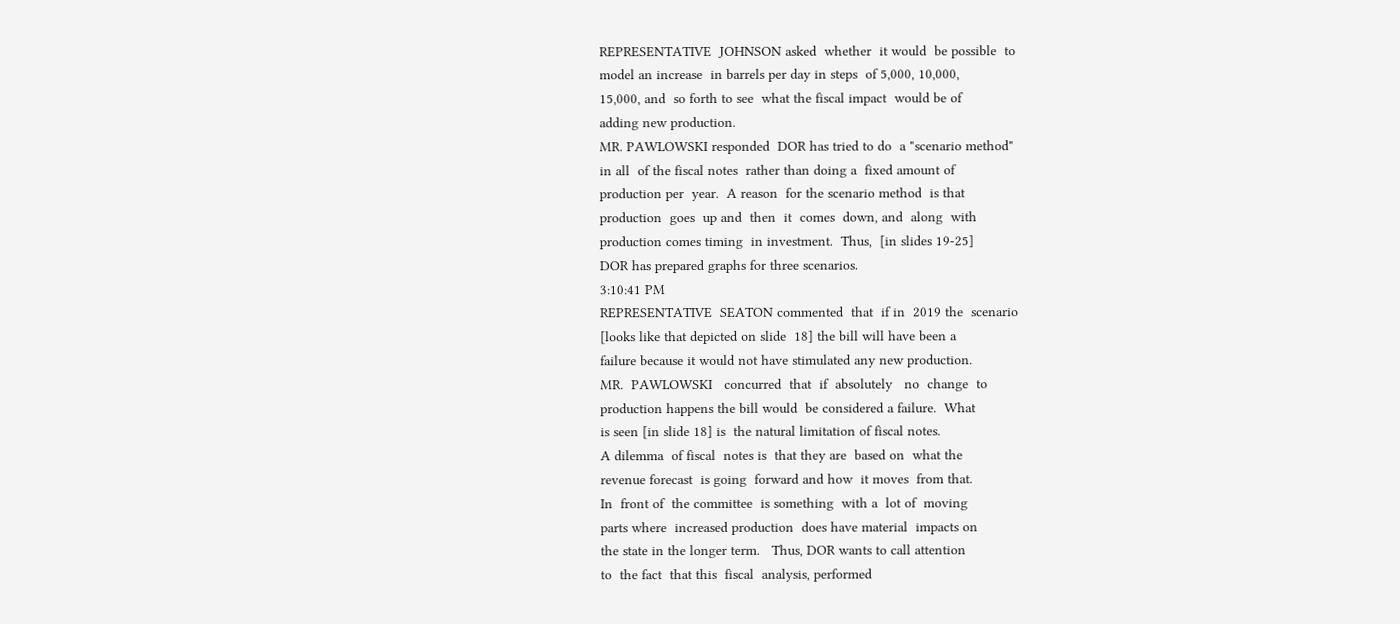REPRESENTATIVE  JOHNSON asked  whether  it would  be possible  to
model an increase  in barrels per day in steps  of 5,000, 10,000,
15,000, and  so forth to see  what the fiscal impact  would be of
adding new production.
MR. PAWLOWSKI responded  DOR has tried to do  a "scenario method"
in all  of the fiscal notes  rather than doing a  fixed amount of
production per  year.  A reason  for the scenario method  is that
production  goes  up and  then  it  comes  down, and  along  with
production comes timing  in investment.  Thus,  [in slides 19-25]
DOR has prepared graphs for three scenarios.
3:10:41 PM
REPRESENTATIVE  SEATON commented  that  if in  2019 the  scenario
[looks like that depicted on slide  18] the bill will have been a
failure because it would not have stimulated any new production.
MR.  PAWLOWSKI   concurred  that  if  absolutely   no  change  to
production happens the bill would  be considered a failure.  What
is seen [in slide 18] is  the natural limitation of fiscal notes.
A dilemma  of fiscal  notes is  that they are  based on  what the
revenue forecast  is going  forward and how  it moves  from that.
In  front of  the committee  is something  with a  lot of  moving
parts where  increased production  does have material  impacts on
the state in the longer term.   Thus, DOR wants to call attention
to  the fact  that this  fiscal  analysis, performed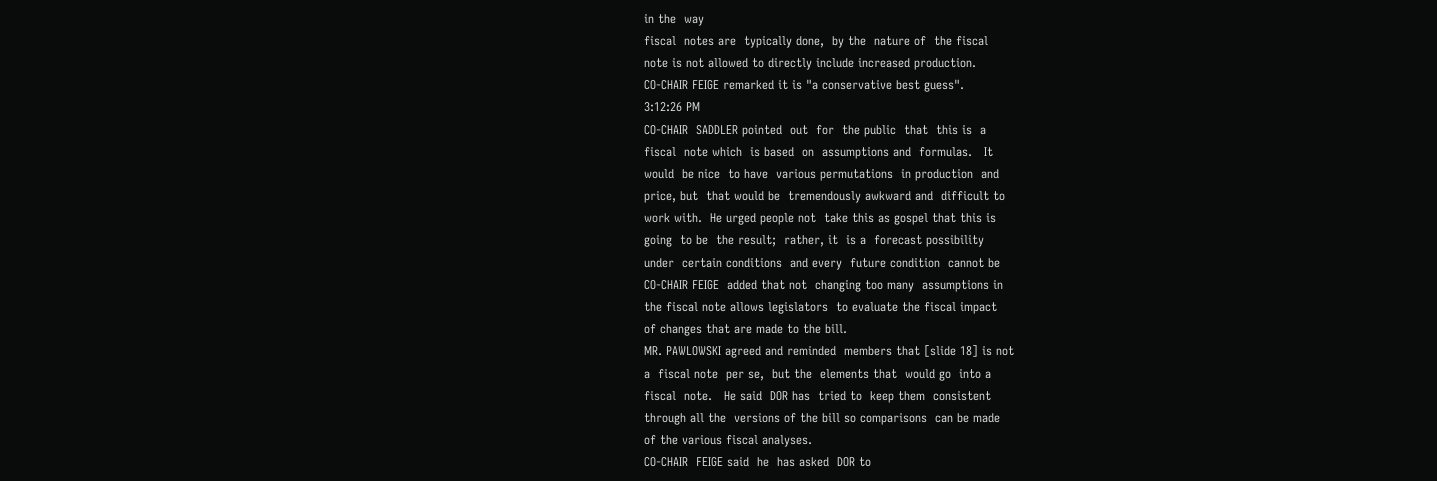in the  way
fiscal  notes are  typically done,  by the  nature of  the fiscal
note is not allowed to directly include increased production.
CO-CHAIR FEIGE remarked it is "a conservative best guess".
3:12:26 PM
CO-CHAIR  SADDLER pointed  out  for  the public  that  this is  a
fiscal  note which  is based  on  assumptions and  formulas.   It
would  be nice  to have  various permutations  in production  and
price, but  that would be  tremendously awkward and  difficult to
work with.  He urged people not  take this as gospel that this is
going  to be  the result;  rather, it  is a  forecast possibility
under  certain conditions  and every  future condition  cannot be
CO-CHAIR FEIGE  added that not  changing too many  assumptions in
the fiscal note allows legislators  to evaluate the fiscal impact
of changes that are made to the bill.
MR. PAWLOWSKI agreed and reminded  members that [slide 18] is not
a  fiscal note  per se,  but the  elements that  would go  into a
fiscal  note.   He said  DOR has  tried to  keep them  consistent
through all the  versions of the bill so comparisons  can be made
of the various fiscal analyses.
CO-CHAIR  FEIGE said  he  has asked  DOR to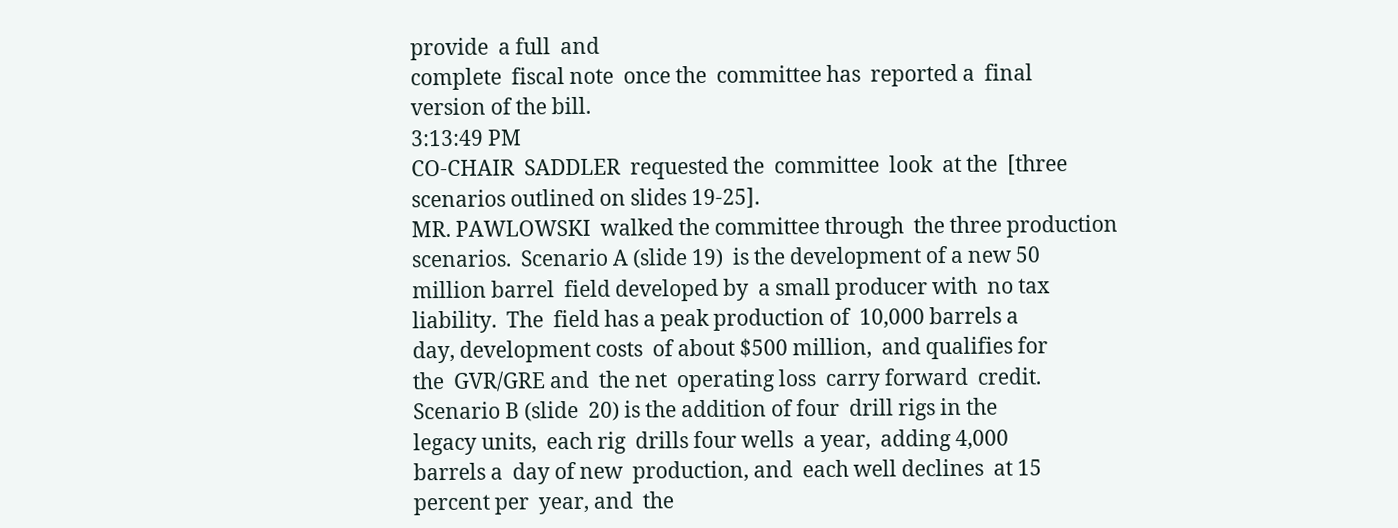provide  a full  and
complete  fiscal note  once the  committee has  reported a  final
version of the bill.
3:13:49 PM
CO-CHAIR  SADDLER  requested the  committee  look  at the  [three
scenarios outlined on slides 19-25].
MR. PAWLOWSKI  walked the committee through  the three production
scenarios.  Scenario A (slide 19)  is the development of a new 50
million barrel  field developed by  a small producer with  no tax
liability.  The  field has a peak production of  10,000 barrels a
day, development costs  of about $500 million,  and qualifies for
the  GVR/GRE and  the net  operating loss  carry forward  credit.
Scenario B (slide  20) is the addition of four  drill rigs in the
legacy units,  each rig  drills four wells  a year,  adding 4,000
barrels a  day of new  production, and  each well declines  at 15
percent per  year, and  the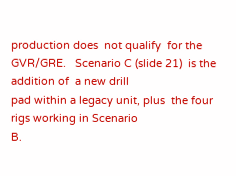production does  not qualify  for the
GVR/GRE.   Scenario C (slide 21)  is the addition of  a new drill
pad within a legacy unit, plus  the four rigs working in Scenario
B.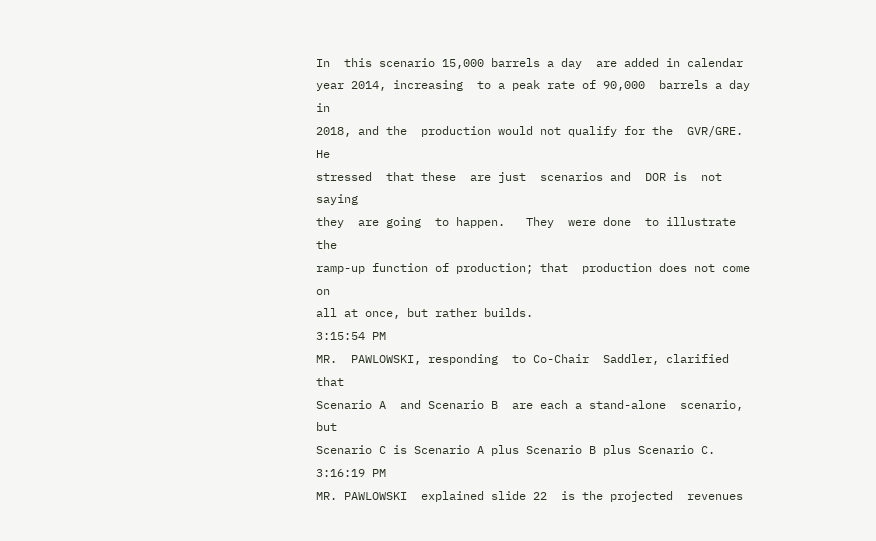In  this scenario 15,000 barrels a day  are added in calendar
year 2014, increasing  to a peak rate of 90,000  barrels a day in
2018, and the  production would not qualify for the  GVR/GRE.  He
stressed  that these  are just  scenarios and  DOR is  not saying
they  are going  to happen.   They  were done  to illustrate  the
ramp-up function of production; that  production does not come on
all at once, but rather builds.
3:15:54 PM
MR.  PAWLOWSKI, responding  to Co-Chair  Saddler, clarified  that
Scenario A  and Scenario B  are each a stand-alone  scenario, but
Scenario C is Scenario A plus Scenario B plus Scenario C.
3:16:19 PM
MR. PAWLOWSKI  explained slide 22  is the projected  revenues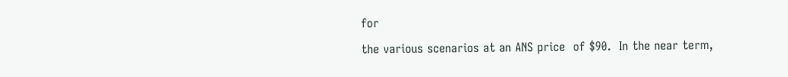for
the various scenarios at an ANS price  of $90.  In the near term,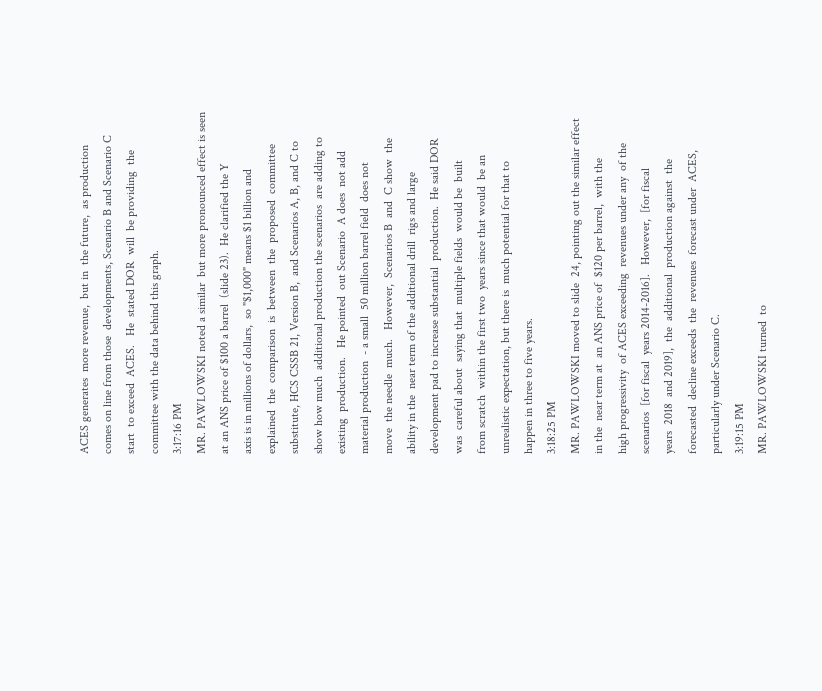ACES generates  more revenue,  but in  the future,  as production
comes on line from those  developments, Scenario B and Scenario C
start  to exceed  ACES.   He  stated DOR  will  be providing  the
committee with the data behind this graph.
3:17:16 PM
MR. PAWLOWSKI noted a similar  but more pronounced effect is seen
at an ANS price of $100 a barrel  (slide 23).  He clarified the Y
axis is in millions of dollars,  so "$1,000" means $1 billion and
explained  the  comparison  is  between  the  proposed  committee
substitute, HCS CSSB 21, Version B,  and Scenarios A, B, and C to
show how much  additional production the scenarios  are adding to
existing  production.   He pointed  out Scenario  A does  not add
material production  - a small  50 million barrel field  does not
move  the needle  much.   However,  Scenarios B  and  C show  the
ability in the  near term of the additional drill  rigs and large
development pad to increase substantial  production.  He said DOR
was  careful about  saying that  multiple fields  would be  built
from scratch  within the first two  years since that would  be an
unrealistic expectation, but there is  much potential for that to
happen in three to five years.
3:18:25 PM
MR. PAWLOWSKI moved to slide  24, pointing out the similar effect
in the  near term at  an ANS price of  $120 per barrel,  with the
high progressivity  of ACES exceeding  revenues under any  of the
scenarios  [for fiscal  years 2014-2016].   However,  [for fiscal
years  2018  and 2019],  the  additional  production against  the
forecasted  decline exceeds  the  revenues  forecast under  ACES,
particularly under Scenario C.
3:19:15 PM
MR. PAWLOWSKI turned  to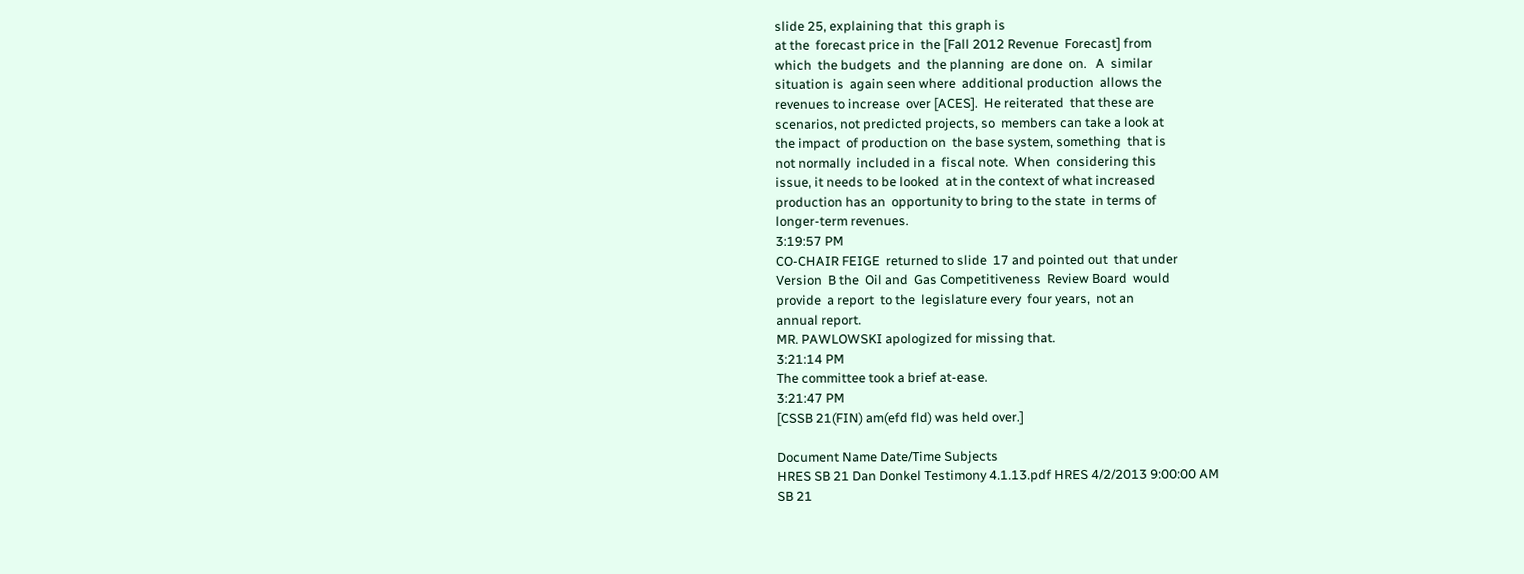slide 25, explaining that  this graph is
at the  forecast price in  the [Fall 2012 Revenue  Forecast] from
which  the budgets  and  the planning  are done  on.   A  similar
situation is  again seen where  additional production  allows the
revenues to increase  over [ACES].  He reiterated  that these are
scenarios, not predicted projects, so  members can take a look at
the impact  of production on  the base system, something  that is
not normally  included in a  fiscal note.  When  considering this
issue, it needs to be looked  at in the context of what increased
production has an  opportunity to bring to the state  in terms of
longer-term revenues.
3:19:57 PM
CO-CHAIR FEIGE  returned to slide  17 and pointed out  that under
Version  B the  Oil and  Gas Competitiveness  Review Board  would
provide  a report  to the  legislature every  four years,  not an
annual report.
MR. PAWLOWSKI apologized for missing that.
3:21:14 PM
The committee took a brief at-ease.
3:21:47 PM
[CSSB 21(FIN) am(efd fld) was held over.]

Document Name Date/Time Subjects
HRES SB 21 Dan Donkel Testimony 4.1.13.pdf HRES 4/2/2013 9:00:00 AM
SB 21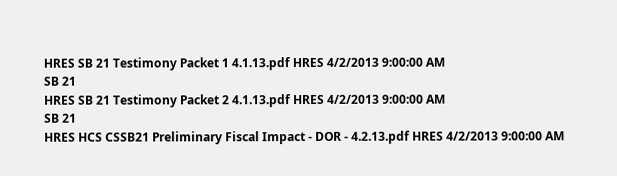HRES SB 21 Testimony Packet 1 4.1.13.pdf HRES 4/2/2013 9:00:00 AM
SB 21
HRES SB 21 Testimony Packet 2 4.1.13.pdf HRES 4/2/2013 9:00:00 AM
SB 21
HRES HCS CSSB21 Preliminary Fiscal Impact - DOR - 4.2.13.pdf HRES 4/2/2013 9:00:00 AM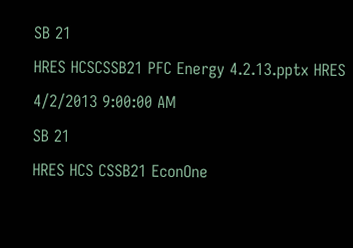SB 21
HRES HCSCSSB21 PFC Energy 4.2.13.pptx HRES 4/2/2013 9:00:00 AM
SB 21
HRES HCS CSSB21 EconOne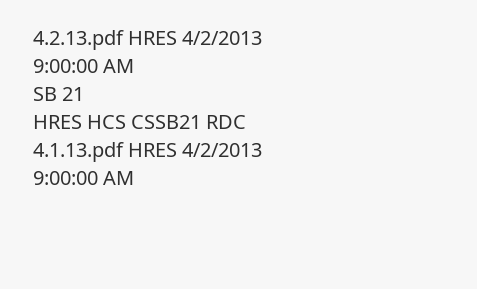4.2.13.pdf HRES 4/2/2013 9:00:00 AM
SB 21
HRES HCS CSSB21 RDC 4.1.13.pdf HRES 4/2/2013 9:00:00 AM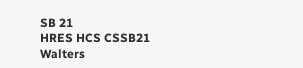SB 21
HRES HCS CSSB21 Walters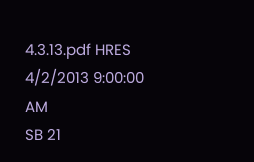4.3.13.pdf HRES 4/2/2013 9:00:00 AM
SB 21